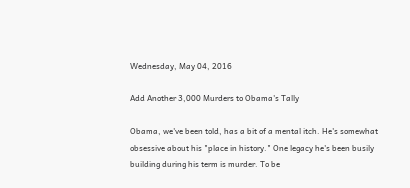Wednesday, May 04, 2016

Add Another 3,000 Murders to Obama's Tally

Obama, we've been told, has a bit of a mental itch. He's somewhat obsessive about his "place in history." One legacy he's been busily building during his term is murder. To be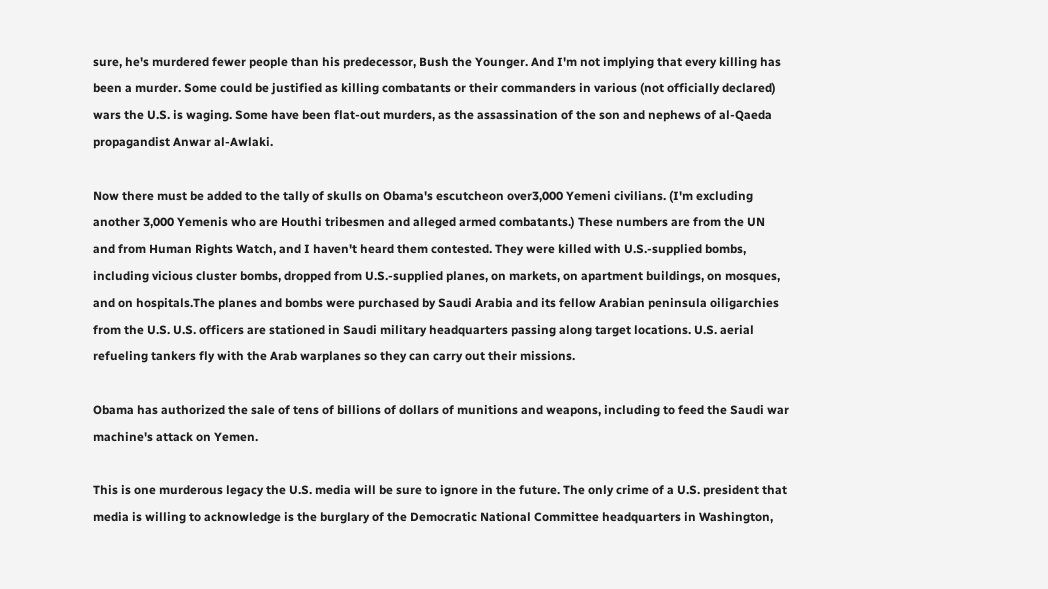sure, he's murdered fewer people than his predecessor, Bush the Younger. And I'm not implying that every killing has been a murder. Some could be justified as killing combatants or their commanders in various (not officially declared) wars the U.S. is waging. Some have been flat-out murders, as the assassination of the son and nephews of al-Qaeda propagandist Anwar al-Awlaki.

Now there must be added to the tally of skulls on Obama's escutcheon over3,000 Yemeni civilians. (I'm excluding another 3,000 Yemenis who are Houthi tribesmen and alleged armed combatants.) These numbers are from the UN and from Human Rights Watch, and I haven't heard them contested. They were killed with U.S.-supplied bombs, including vicious cluster bombs, dropped from U.S.-supplied planes, on markets, on apartment buildings, on mosques, and on hospitals.The planes and bombs were purchased by Saudi Arabia and its fellow Arabian peninsula oiligarchies from the U.S. U.S. officers are stationed in Saudi military headquarters passing along target locations. U.S. aerial refueling tankers fly with the Arab warplanes so they can carry out their missions.

Obama has authorized the sale of tens of billions of dollars of munitions and weapons, including to feed the Saudi war machine's attack on Yemen.

This is one murderous legacy the U.S. media will be sure to ignore in the future. The only crime of a U.S. president that media is willing to acknowledge is the burglary of the Democratic National Committee headquarters in Washington,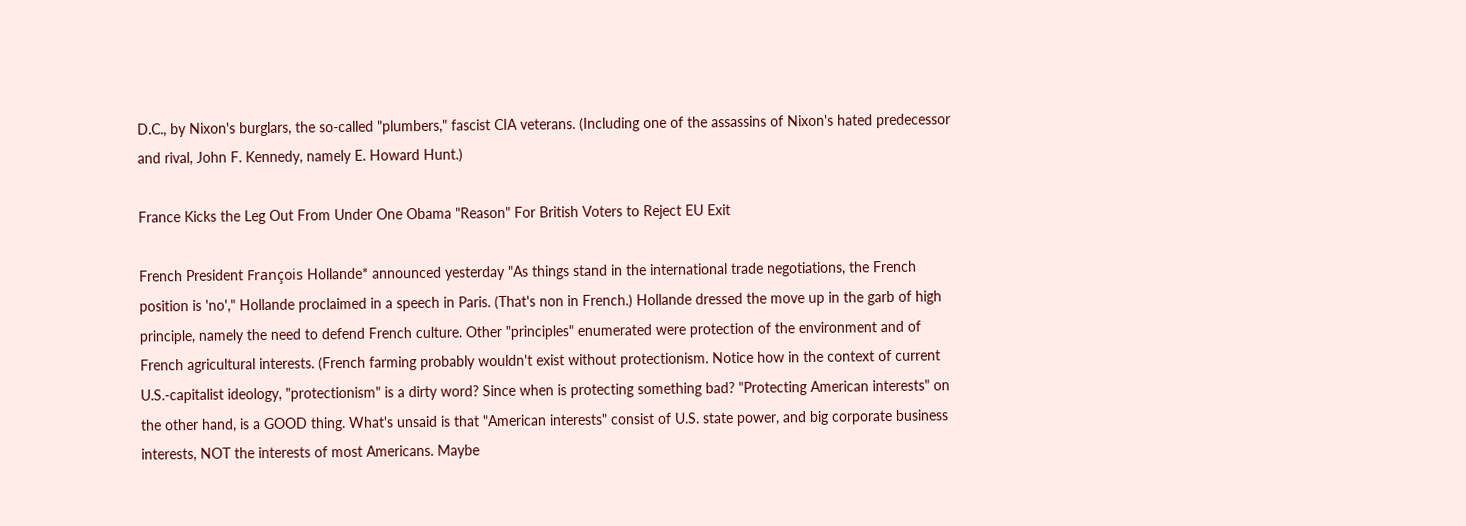D.C., by Nixon's burglars, the so-called "plumbers," fascist CIA veterans. (Including one of the assassins of Nixon's hated predecessor and rival, John F. Kennedy, namely E. Howard Hunt.)

France Kicks the Leg Out From Under One Obama "Reason" For British Voters to Reject EU Exit

French President François Hollande* announced yesterday "As things stand in the international trade negotiations, the French position is 'no'," Hollande proclaimed in a speech in Paris. (That's non in French.) Hollande dressed the move up in the garb of high principle, namely the need to defend French culture. Other "principles" enumerated were protection of the environment and of French agricultural interests. (French farming probably wouldn't exist without protectionism. Notice how in the context of current U.S.-capitalist ideology, "protectionism" is a dirty word? Since when is protecting something bad? "Protecting American interests" on the other hand, is a GOOD thing. What's unsaid is that "American interests" consist of U.S. state power, and big corporate business interests, NOT the interests of most Americans. Maybe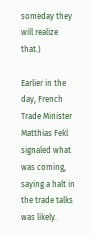someday they will realize that.)

Earlier in the day, French Trade Minister Matthias Fekl signaled what was coming, saying a halt in the trade talks was likely.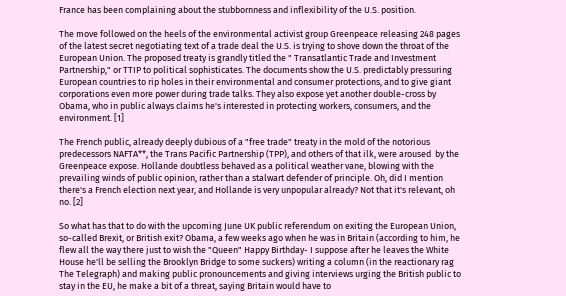France has been complaining about the stubbornness and inflexibility of the U.S. position.

The move followed on the heels of the environmental activist group Greenpeace releasing 248 pages of the latest secret negotiating text of a trade deal the U.S. is trying to shove down the throat of the European Union. The proposed treaty is grandly titled the " Transatlantic Trade and Investment Partnership," or TTIP to political sophisticates. The documents show the U.S. predictably pressuring European countries to rip holes in their environmental and consumer protections, and to give giant corporations even more power during trade talks. They also expose yet another double-cross by Obama, who in public always claims he's interested in protecting workers, consumers, and the environment. [1]

The French public, already deeply dubious of a "free trade" treaty in the mold of the notorious predecessors NAFTA**, the Trans Pacific Partnership (TPP), and others of that ilk, were aroused  by the Greenpeace expose. Hollande doubtless behaved as a political weather vane, blowing with the prevailing winds of public opinion, rather than a stalwart defender of principle. Oh, did I mention there's a French election next year, and Hollande is very unpopular already? Not that it's relevant, oh no. [2]

So what has that to do with the upcoming June UK public referendum on exiting the European Union, so-called Brexit, or British exit? Obama, a few weeks ago when he was in Britain (according to him, he flew all the way there just to wish the "Queen" Happy Birthday- I suppose after he leaves the White House he'll be selling the Brooklyn Bridge to some suckers) writing a column (in the reactionary rag The Telegraph) and making public pronouncements and giving interviews urging the British public to stay in the EU, he make a bit of a threat, saying Britain would have to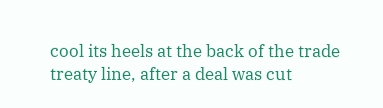cool its heels at the back of the trade treaty line, after a deal was cut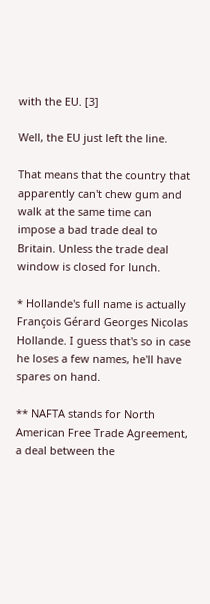with the EU. [3]

Well, the EU just left the line.

That means that the country that apparently can't chew gum and walk at the same time can impose a bad trade deal to Britain. Unless the trade deal window is closed for lunch.

* Hollande's full name is actually François Gérard Georges Nicolas Hollande. I guess that's so in case he loses a few names, he'll have spares on hand.

** NAFTA stands for North American Free Trade Agreement, a deal between the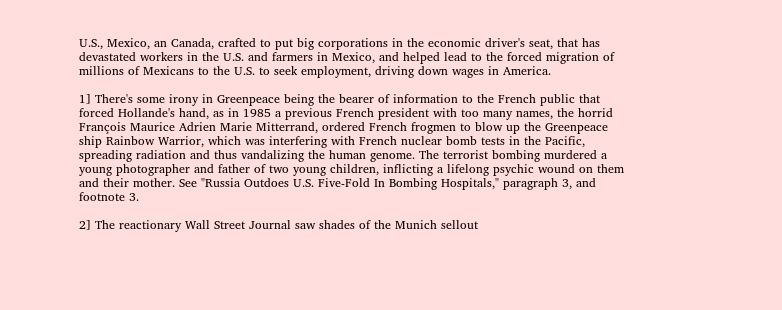U.S., Mexico, an Canada, crafted to put big corporations in the economic driver's seat, that has devastated workers in the U.S. and farmers in Mexico, and helped lead to the forced migration of millions of Mexicans to the U.S. to seek employment, driving down wages in America.

1] There's some irony in Greenpeace being the bearer of information to the French public that forced Hollande's hand, as in 1985 a previous French president with too many names, the horrid François Maurice Adrien Marie Mitterrand, ordered French frogmen to blow up the Greenpeace ship Rainbow Warrior, which was interfering with French nuclear bomb tests in the Pacific, spreading radiation and thus vandalizing the human genome. The terrorist bombing murdered a young photographer and father of two young children, inflicting a lifelong psychic wound on them and their mother. See "Russia Outdoes U.S. Five-Fold In Bombing Hospitals," paragraph 3, and footnote 3.

2] The reactionary Wall Street Journal saw shades of the Munich sellout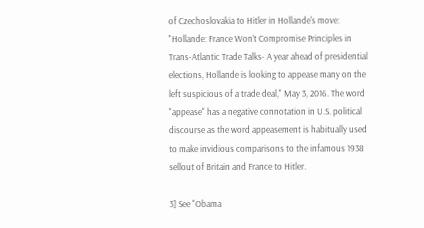of Czechoslovakia to Hitler in Hollande's move: "Hollande: France Won’t Compromise Principles in Trans-Atlantic Trade Talks- A year ahead of presidential elections, Hollande is looking to appease many on the left suspicious of a trade deal," May 3, 2016. The word "appease" has a negative connotation in U.S. political discourse as the word appeasement is habitually used to make invidious comparisons to the infamous 1938 sellout of Britain and France to Hitler.

3] See "Obama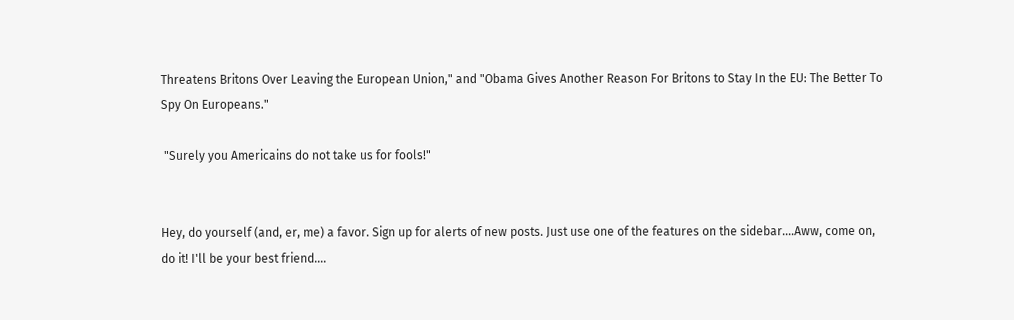Threatens Britons Over Leaving the European Union," and "Obama Gives Another Reason For Britons to Stay In the EU: The Better To Spy On Europeans."

 "Surely you Americains do not take us for fools!"


Hey, do yourself (and, er, me) a favor. Sign up for alerts of new posts. Just use one of the features on the sidebar....Aww, come on, do it! I'll be your best friend....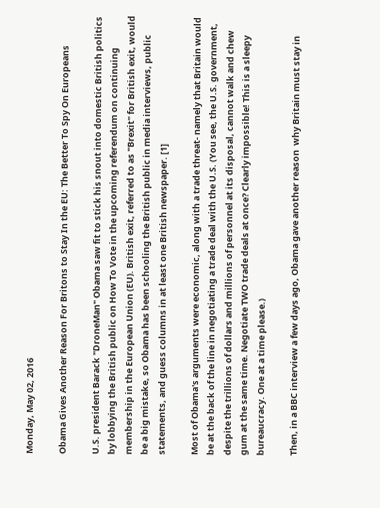Monday, May 02, 2016

Obama Gives Another Reason For Britons to Stay In the EU: The Better To Spy On Europeans

U.S. president Barack "DroneMan" Obama saw fit to stick his snout into domestic British politics by lobbying the British public on How To Vote in the upcoming referendum on continuing membership in the European Union (EU). British exit, referred to as "Brexit" for British exit, would be a big mistake, so Obama has been schooling the British public in media interviews, public statements, and guess columns in at least one British newspaper. [1]

Most of Obama's arguments were economic, along with a trade threat- namely that Britain would be at the back of the line in negotiating a trade deal with the U.S. (You see, the U.S. government, despite the trillions of dollars and millions of personnel at its disposal, cannot walk and chew gum at the same time. Negotiate TWO trade deals at once? Clearly impossible! This is a sleepy bureaucracy. One at a time please.)

Then, in a BBC interview a few days ago, Obama gave another reason  why Britain must stay in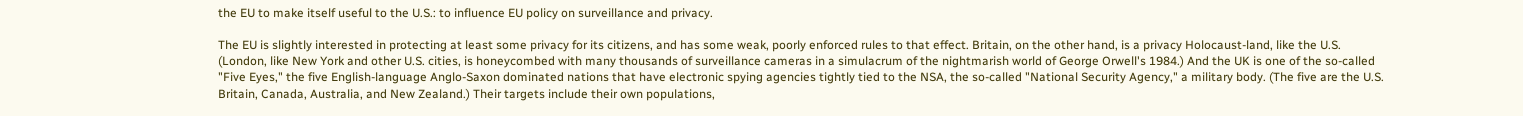the EU to make itself useful to the U.S.: to influence EU policy on surveillance and privacy.

The EU is slightly interested in protecting at least some privacy for its citizens, and has some weak, poorly enforced rules to that effect. Britain, on the other hand, is a privacy Holocaust-land, like the U.S. (London, like New York and other U.S. cities, is honeycombed with many thousands of surveillance cameras in a simulacrum of the nightmarish world of George Orwell's 1984.) And the UK is one of the so-called "Five Eyes," the five English-language Anglo-Saxon dominated nations that have electronic spying agencies tightly tied to the NSA, the so-called "National Security Agency," a military body. (The five are the U.S. Britain, Canada, Australia, and New Zealand.) Their targets include their own populations,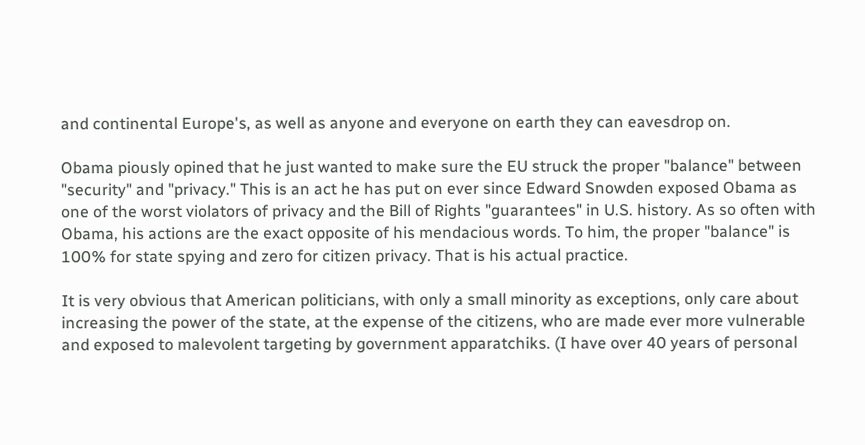and continental Europe's, as well as anyone and everyone on earth they can eavesdrop on.

Obama piously opined that he just wanted to make sure the EU struck the proper "balance" between "security" and "privacy." This is an act he has put on ever since Edward Snowden exposed Obama as one of the worst violators of privacy and the Bill of Rights "guarantees" in U.S. history. As so often with Obama, his actions are the exact opposite of his mendacious words. To him, the proper "balance" is 100% for state spying and zero for citizen privacy. That is his actual practice.

It is very obvious that American politicians, with only a small minority as exceptions, only care about increasing the power of the state, at the expense of the citizens, who are made ever more vulnerable and exposed to malevolent targeting by government apparatchiks. (I have over 40 years of personal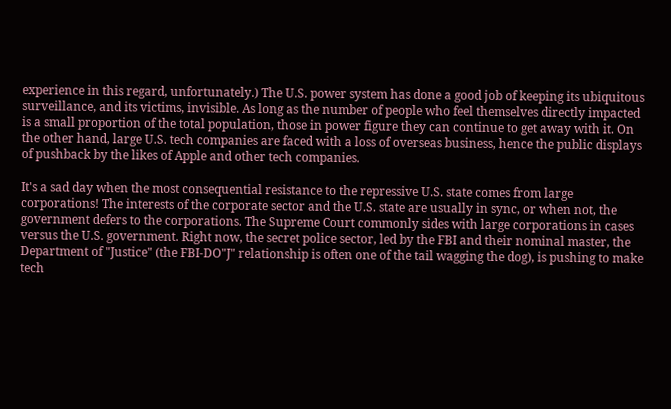experience in this regard, unfortunately.) The U.S. power system has done a good job of keeping its ubiquitous surveillance, and its victims, invisible. As long as the number of people who feel themselves directly impacted is a small proportion of the total population, those in power figure they can continue to get away with it. On the other hand, large U.S. tech companies are faced with a loss of overseas business, hence the public displays of pushback by the likes of Apple and other tech companies.

It's a sad day when the most consequential resistance to the repressive U.S. state comes from large corporations! The interests of the corporate sector and the U.S. state are usually in sync, or when not, the government defers to the corporations. The Supreme Court commonly sides with large corporations in cases versus the U.S. government. Right now, the secret police sector, led by the FBI and their nominal master, the Department of "Justice" (the FBI-DO"J" relationship is often one of the tail wagging the dog), is pushing to make tech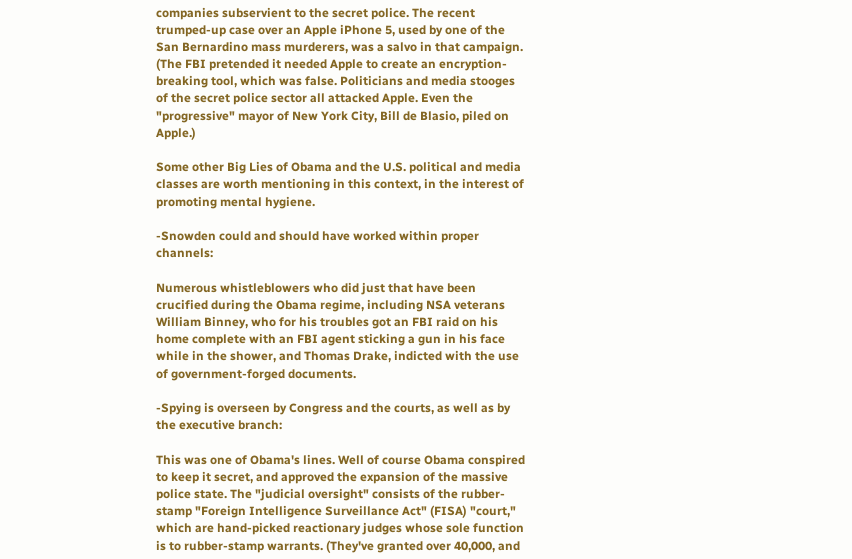companies subservient to the secret police. The recent trumped-up case over an Apple iPhone 5, used by one of the San Bernardino mass murderers, was a salvo in that campaign. (The FBI pretended it needed Apple to create an encryption-breaking tool, which was false. Politicians and media stooges of the secret police sector all attacked Apple. Even the "progressive" mayor of New York City, Bill de Blasio, piled on Apple.)

Some other Big Lies of Obama and the U.S. political and media classes are worth mentioning in this context, in the interest of promoting mental hygiene.

-Snowden could and should have worked within proper channels:

Numerous whistleblowers who did just that have been crucified during the Obama regime, including NSA veterans William Binney, who for his troubles got an FBI raid on his home complete with an FBI agent sticking a gun in his face while in the shower, and Thomas Drake, indicted with the use of government-forged documents.

-Spying is overseen by Congress and the courts, as well as by the executive branch:

This was one of Obama's lines. Well of course Obama conspired to keep it secret, and approved the expansion of the massive police state. The "judicial oversight" consists of the rubber-stamp "Foreign Intelligence Surveillance Act" (FISA) "court," which are hand-picked reactionary judges whose sole function is to rubber-stamp warrants. (They've granted over 40,000, and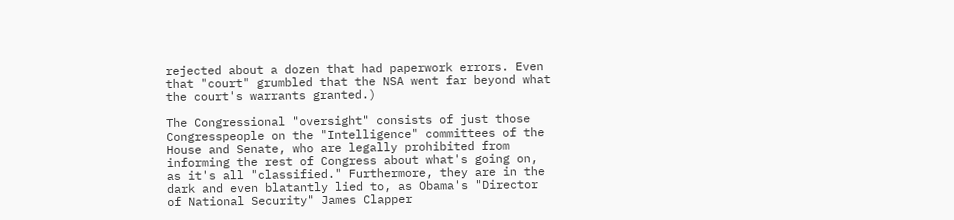rejected about a dozen that had paperwork errors. Even that "court" grumbled that the NSA went far beyond what the court's warrants granted.)

The Congressional "oversight" consists of just those Congresspeople on the "Intelligence" committees of the House and Senate, who are legally prohibited from informing the rest of Congress about what's going on, as it's all "classified." Furthermore, they are in the dark and even blatantly lied to, as Obama's "Director of National Security" James Clapper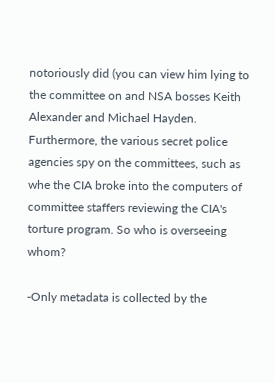notoriously did (you can view him lying to the committee on and NSA bosses Keith Alexander and Michael Hayden. Furthermore, the various secret police agencies spy on the committees, such as whe the CIA broke into the computers of committee staffers reviewing the CIA's torture program. So who is overseeing whom?

-Only metadata is collected by the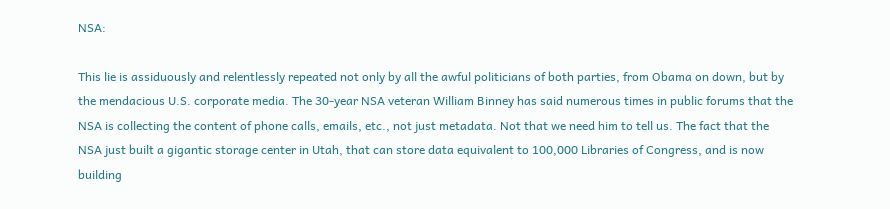NSA:

This lie is assiduously and relentlessly repeated not only by all the awful politicians of both parties, from Obama on down, but by the mendacious U.S. corporate media. The 30-year NSA veteran William Binney has said numerous times in public forums that the NSA is collecting the content of phone calls, emails, etc., not just metadata. Not that we need him to tell us. The fact that the NSA just built a gigantic storage center in Utah, that can store data equivalent to 100,000 Libraries of Congress, and is now building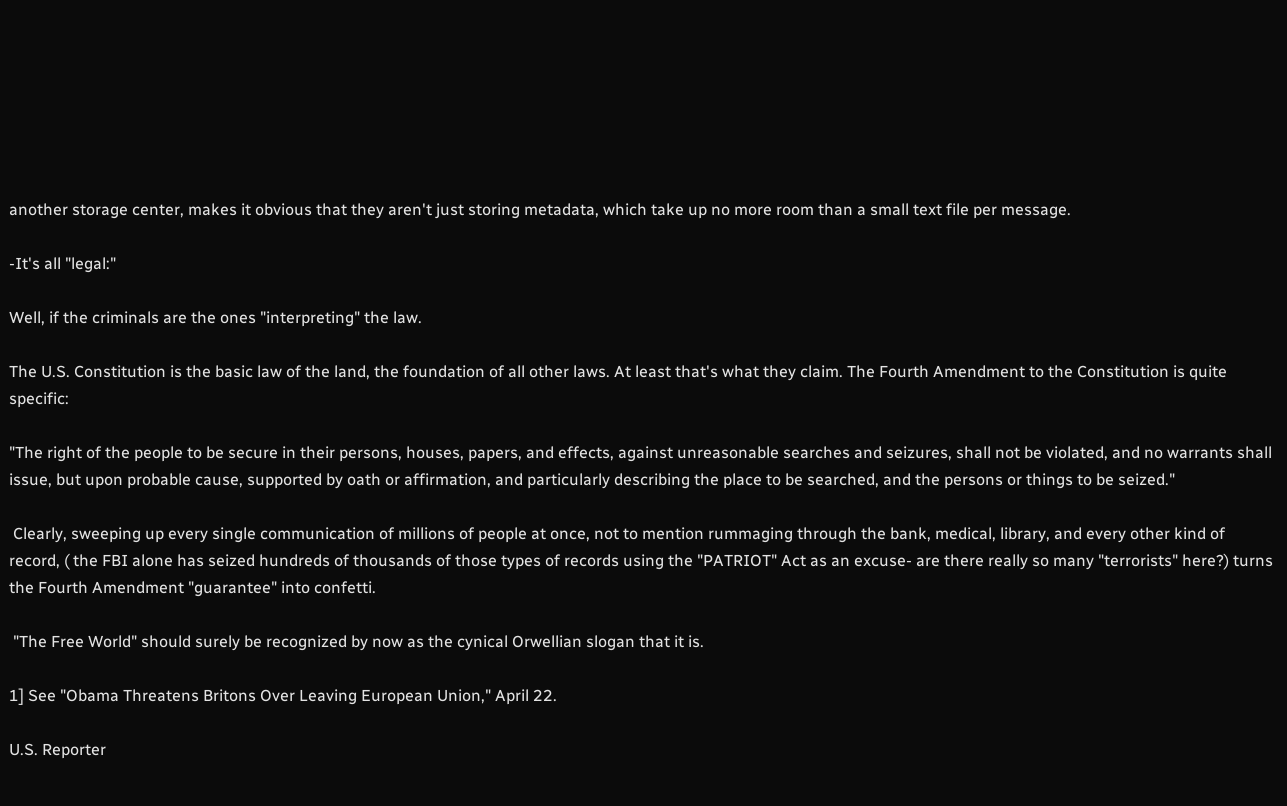another storage center, makes it obvious that they aren't just storing metadata, which take up no more room than a small text file per message.

-It's all "legal:"

Well, if the criminals are the ones "interpreting" the law.

The U.S. Constitution is the basic law of the land, the foundation of all other laws. At least that's what they claim. The Fourth Amendment to the Constitution is quite specific:

"The right of the people to be secure in their persons, houses, papers, and effects, against unreasonable searches and seizures, shall not be violated, and no warrants shall issue, but upon probable cause, supported by oath or affirmation, and particularly describing the place to be searched, and the persons or things to be seized."

 Clearly, sweeping up every single communication of millions of people at once, not to mention rummaging through the bank, medical, library, and every other kind of record, ( the FBI alone has seized hundreds of thousands of those types of records using the "PATRIOT" Act as an excuse- are there really so many "terrorists" here?) turns the Fourth Amendment "guarantee" into confetti.

 "The Free World" should surely be recognized by now as the cynical Orwellian slogan that it is.

1] See "Obama Threatens Britons Over Leaving European Union," April 22.

U.S. Reporter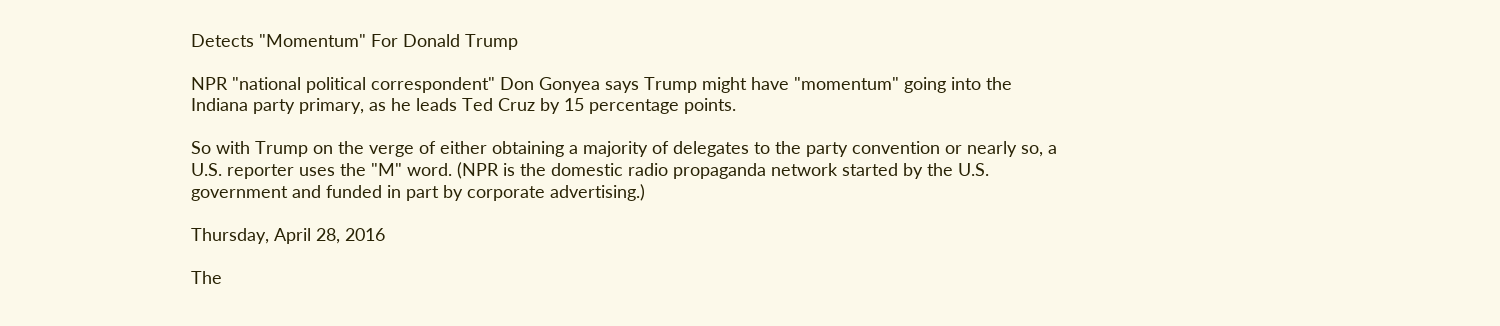Detects "Momentum" For Donald Trump

NPR "national political correspondent" Don Gonyea says Trump might have "momentum" going into the Indiana party primary, as he leads Ted Cruz by 15 percentage points.

So with Trump on the verge of either obtaining a majority of delegates to the party convention or nearly so, a U.S. reporter uses the "M" word. (NPR is the domestic radio propaganda network started by the U.S. government and funded in part by corporate advertising.)

Thursday, April 28, 2016

The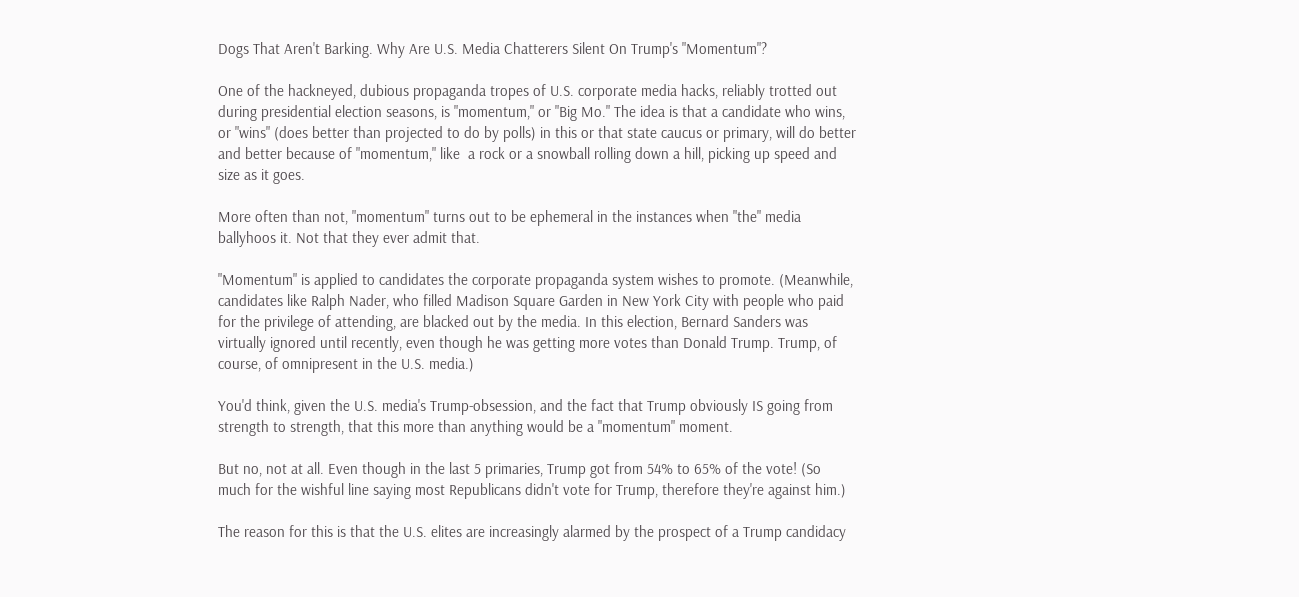Dogs That Aren't Barking. Why Are U.S. Media Chatterers Silent On Trump's "Momentum"?

One of the hackneyed, dubious propaganda tropes of U.S. corporate media hacks, reliably trotted out during presidential election seasons, is "momentum," or "Big Mo." The idea is that a candidate who wins, or "wins" (does better than projected to do by polls) in this or that state caucus or primary, will do better and better because of "momentum," like  a rock or a snowball rolling down a hill, picking up speed and size as it goes.

More often than not, "momentum" turns out to be ephemeral in the instances when "the" media ballyhoos it. Not that they ever admit that.

"Momentum" is applied to candidates the corporate propaganda system wishes to promote. (Meanwhile, candidates like Ralph Nader, who filled Madison Square Garden in New York City with people who paid for the privilege of attending, are blacked out by the media. In this election, Bernard Sanders was virtually ignored until recently, even though he was getting more votes than Donald Trump. Trump, of course, of omnipresent in the U.S. media.)

You'd think, given the U.S. media's Trump-obsession, and the fact that Trump obviously IS going from strength to strength, that this more than anything would be a "momentum" moment.

But no, not at all. Even though in the last 5 primaries, Trump got from 54% to 65% of the vote! (So much for the wishful line saying most Republicans didn't vote for Trump, therefore they're against him.)

The reason for this is that the U.S. elites are increasingly alarmed by the prospect of a Trump candidacy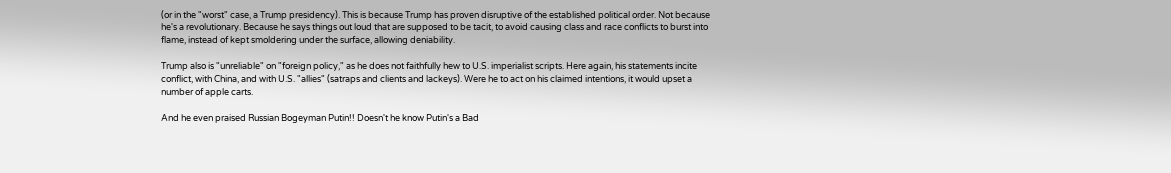(or in the "worst" case, a Trump presidency). This is because Trump has proven disruptive of the established political order. Not because he's a revolutionary. Because he says things out loud that are supposed to be tacit, to avoid causing class and race conflicts to burst into flame, instead of kept smoldering under the surface, allowing deniability.

Trump also is "unreliable" on "foreign policy," as he does not faithfully hew to U.S. imperialist scripts. Here again, his statements incite conflict, with China, and with U.S. "allies" (satraps and clients and lackeys). Were he to act on his claimed intentions, it would upset a number of apple carts.

And he even praised Russian Bogeyman Putin!! Doesn't he know Putin's a Bad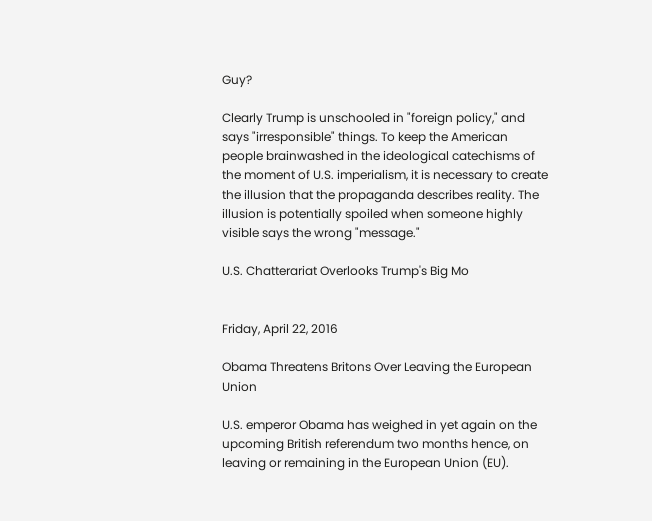Guy?

Clearly Trump is unschooled in "foreign policy," and says "irresponsible" things. To keep the American people brainwashed in the ideological catechisms of the moment of U.S. imperialism, it is necessary to create the illusion that the propaganda describes reality. The illusion is potentially spoiled when someone highly visible says the wrong "message."

U.S. Chatterariat Overlooks Trump's Big Mo


Friday, April 22, 2016

Obama Threatens Britons Over Leaving the European Union

U.S. emperor Obama has weighed in yet again on the upcoming British referendum two months hence, on leaving or remaining in the European Union (EU).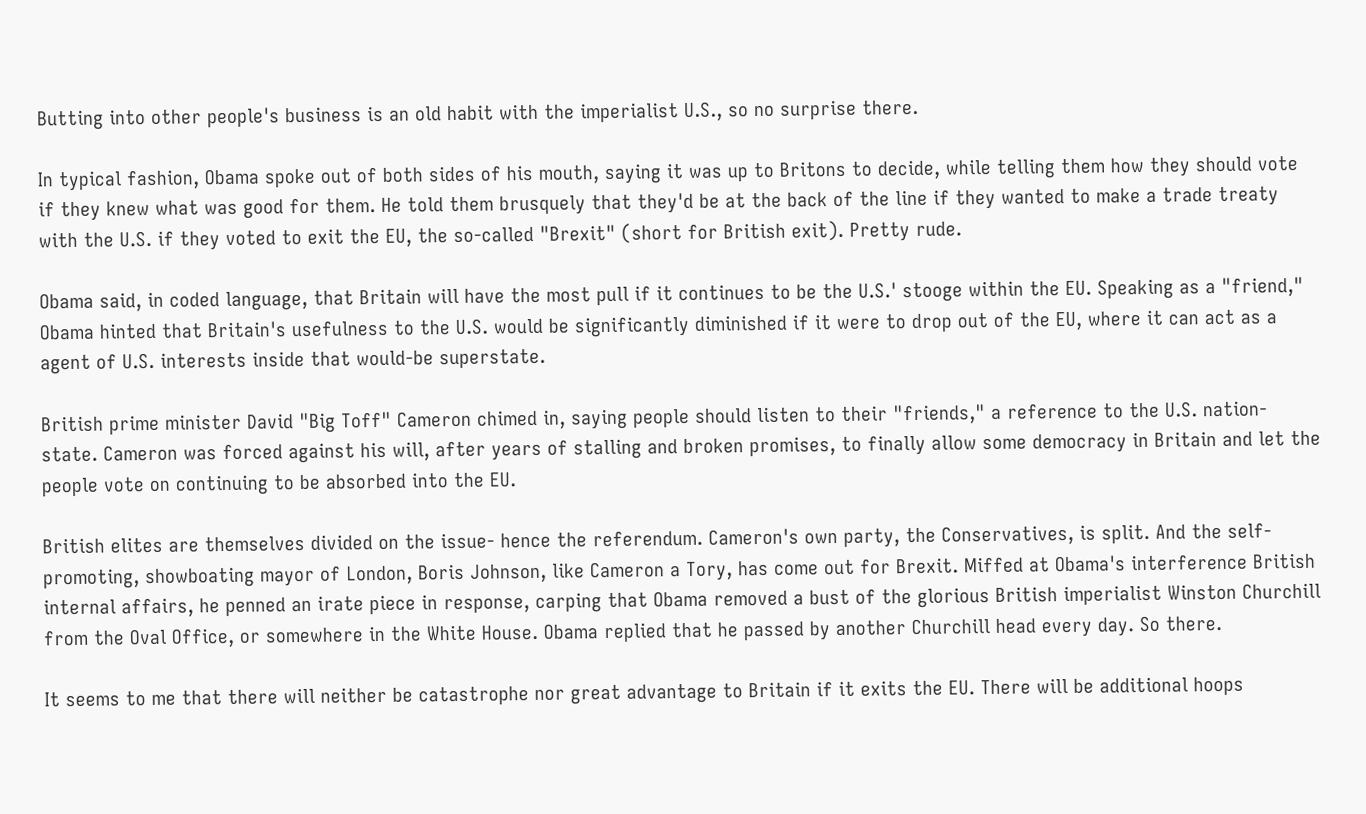Butting into other people's business is an old habit with the imperialist U.S., so no surprise there.

In typical fashion, Obama spoke out of both sides of his mouth, saying it was up to Britons to decide, while telling them how they should vote if they knew what was good for them. He told them brusquely that they'd be at the back of the line if they wanted to make a trade treaty with the U.S. if they voted to exit the EU, the so-called "Brexit" (short for British exit). Pretty rude.

Obama said, in coded language, that Britain will have the most pull if it continues to be the U.S.' stooge within the EU. Speaking as a "friend," Obama hinted that Britain's usefulness to the U.S. would be significantly diminished if it were to drop out of the EU, where it can act as a agent of U.S. interests inside that would-be superstate.

British prime minister David "Big Toff" Cameron chimed in, saying people should listen to their "friends," a reference to the U.S. nation-state. Cameron was forced against his will, after years of stalling and broken promises, to finally allow some democracy in Britain and let the people vote on continuing to be absorbed into the EU.

British elites are themselves divided on the issue- hence the referendum. Cameron's own party, the Conservatives, is split. And the self-promoting, showboating mayor of London, Boris Johnson, like Cameron a Tory, has come out for Brexit. Miffed at Obama's interference British internal affairs, he penned an irate piece in response, carping that Obama removed a bust of the glorious British imperialist Winston Churchill from the Oval Office, or somewhere in the White House. Obama replied that he passed by another Churchill head every day. So there.

It seems to me that there will neither be catastrophe nor great advantage to Britain if it exits the EU. There will be additional hoops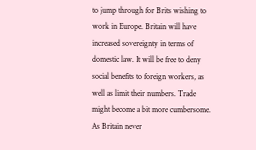to jump through for Brits wishing to work in Europe. Britain will have increased sovereignty in terms of domestic law. It will be free to deny social benefits to foreign workers, as well as limit their numbers. Trade might become a bit more cumbersome. As Britain never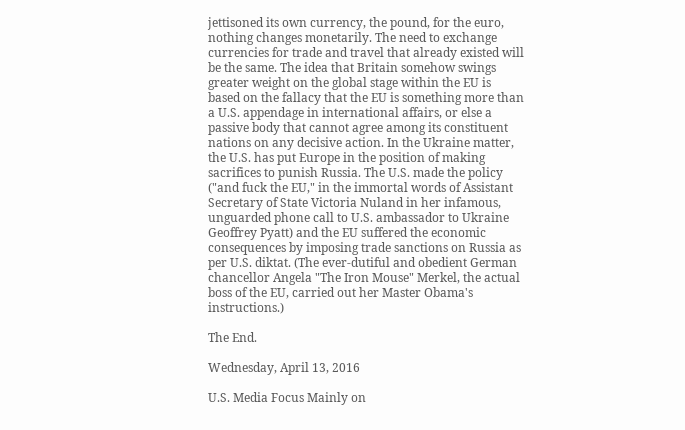jettisoned its own currency, the pound, for the euro, nothing changes monetarily. The need to exchange currencies for trade and travel that already existed will be the same. The idea that Britain somehow swings greater weight on the global stage within the EU is based on the fallacy that the EU is something more than a U.S. appendage in international affairs, or else a passive body that cannot agree among its constituent nations on any decisive action. In the Ukraine matter, the U.S. has put Europe in the position of making sacrifices to punish Russia. The U.S. made the policy ("and fuck the EU," in the immortal words of Assistant Secretary of State Victoria Nuland in her infamous, unguarded phone call to U.S. ambassador to Ukraine Geoffrey Pyatt) and the EU suffered the economic consequences by imposing trade sanctions on Russia as per U.S. diktat. (The ever-dutiful and obedient German chancellor Angela "The Iron Mouse" Merkel, the actual boss of the EU, carried out her Master Obama's instructions.)

The End.

Wednesday, April 13, 2016

U.S. Media Focus Mainly on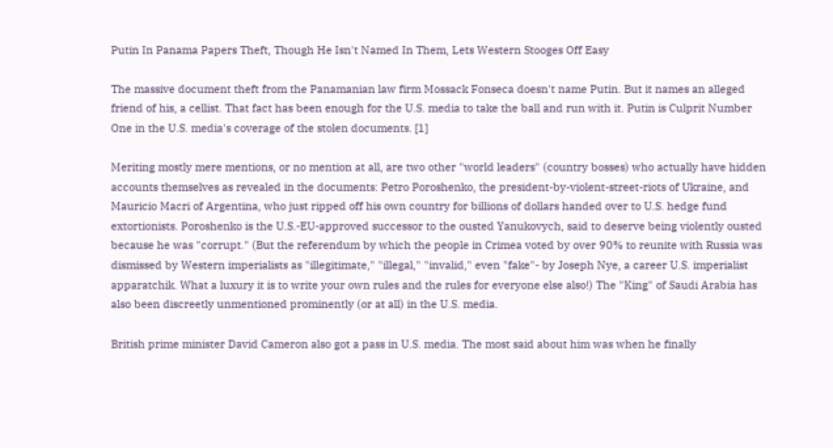Putin In Panama Papers Theft, Though He Isn't Named In Them, Lets Western Stooges Off Easy

The massive document theft from the Panamanian law firm Mossack Fonseca doesn't name Putin. But it names an alleged friend of his, a cellist. That fact has been enough for the U.S. media to take the ball and run with it. Putin is Culprit Number One in the U.S. media's coverage of the stolen documents. [1]

Meriting mostly mere mentions, or no mention at all, are two other "world leaders" (country bosses) who actually have hidden accounts themselves as revealed in the documents: Petro Poroshenko, the president-by-violent-street-riots of Ukraine, and Mauricio Macri of Argentina, who just ripped off his own country for billions of dollars handed over to U.S. hedge fund extortionists. Poroshenko is the U.S.-EU-approved successor to the ousted Yanukovych, said to deserve being violently ousted because he was "corrupt." (But the referendum by which the people in Crimea voted by over 90% to reunite with Russia was dismissed by Western imperialists as "illegitimate," "illegal," "invalid," even "fake"- by Joseph Nye, a career U.S. imperialist apparatchik. What a luxury it is to write your own rules and the rules for everyone else also!) The "King" of Saudi Arabia has also been discreetly unmentioned prominently (or at all) in the U.S. media.

British prime minister David Cameron also got a pass in U.S. media. The most said about him was when he finally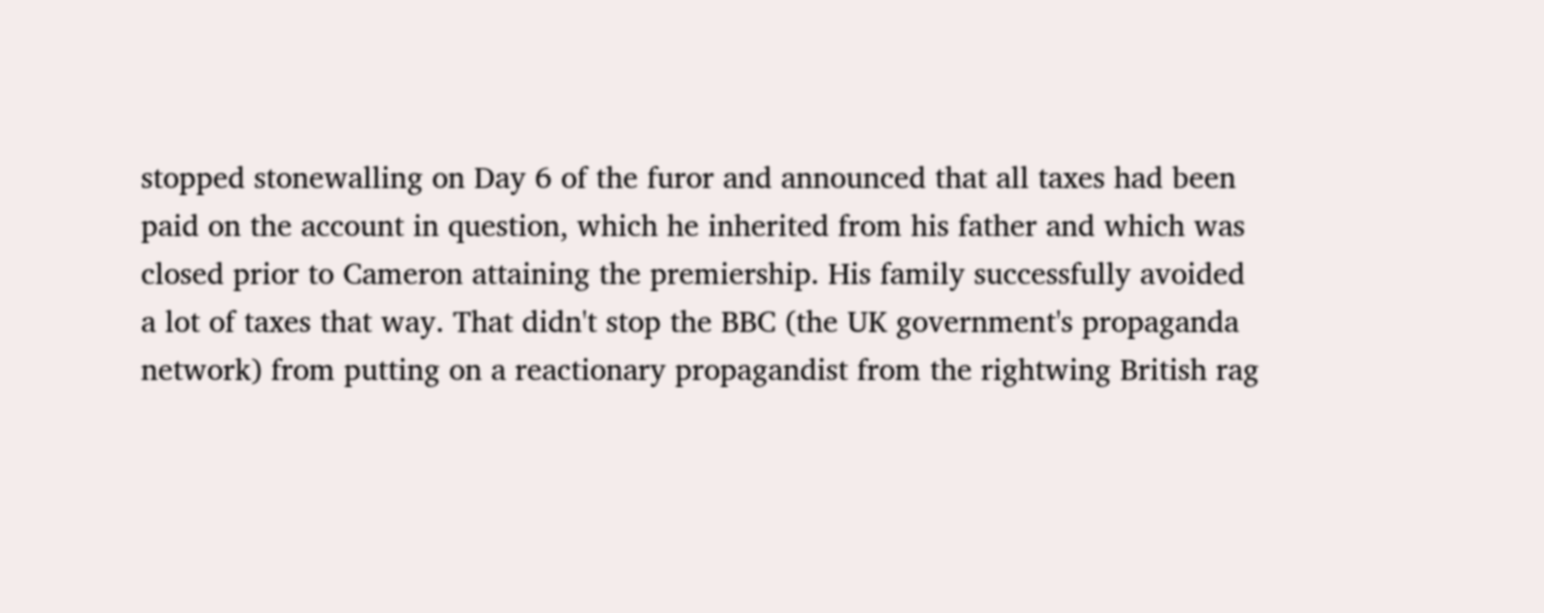stopped stonewalling on Day 6 of the furor and announced that all taxes had been paid on the account in question, which he inherited from his father and which was closed prior to Cameron attaining the premiership. His family successfully avoided a lot of taxes that way. That didn't stop the BBC (the UK government's propaganda network) from putting on a reactionary propagandist from the rightwing British rag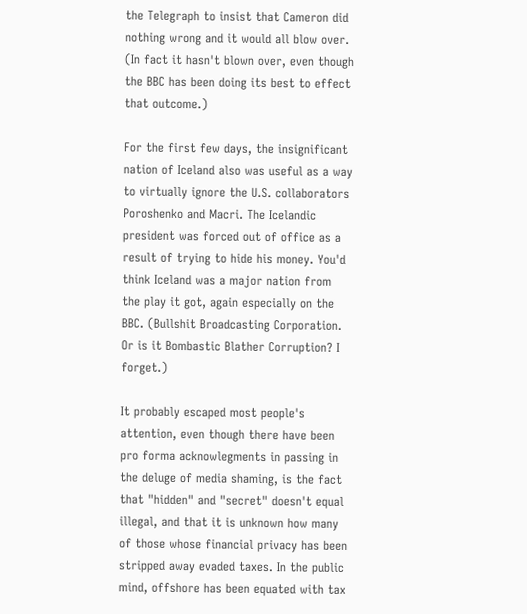the Telegraph to insist that Cameron did nothing wrong and it would all blow over. (In fact it hasn't blown over, even though the BBC has been doing its best to effect that outcome.)

For the first few days, the insignificant nation of Iceland also was useful as a way to virtually ignore the U.S. collaborators Poroshenko and Macri. The Icelandic president was forced out of office as a result of trying to hide his money. You'd think Iceland was a major nation from the play it got, again especially on the BBC. (Bullshit Broadcasting Corporation. Or is it Bombastic Blather Corruption? I forget.)

It probably escaped most people's attention, even though there have been pro forma acknowlegments in passing in the deluge of media shaming, is the fact that "hidden" and "secret" doesn't equal illegal, and that it is unknown how many of those whose financial privacy has been stripped away evaded taxes. In the public mind, offshore has been equated with tax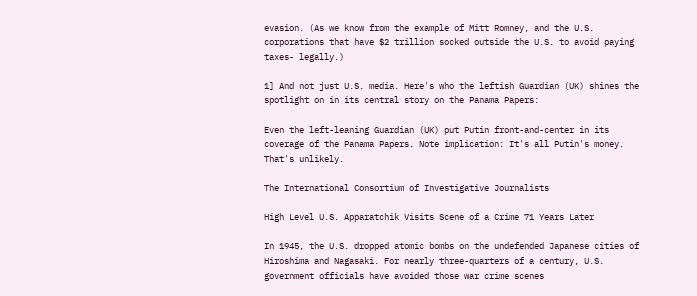evasion. (As we know from the example of Mitt Romney, and the U.S. corporations that have $2 trillion socked outside the U.S. to avoid paying taxes- legally.)

1] And not just U.S. media. Here's who the leftish Guardian (UK) shines the spotlight on in its central story on the Panama Papers:

Even the left-leaning Guardian (UK) put Putin front-and-center in its coverage of the Panama Papers. Note implication: It's all Putin's money. That's unlikely.

The International Consortium of Investigative Journalists

High Level U.S. Apparatchik Visits Scene of a Crime 71 Years Later

In 1945, the U.S. dropped atomic bombs on the undefended Japanese cities of Hiroshima and Nagasaki. For nearly three-quarters of a century, U.S. government officials have avoided those war crime scenes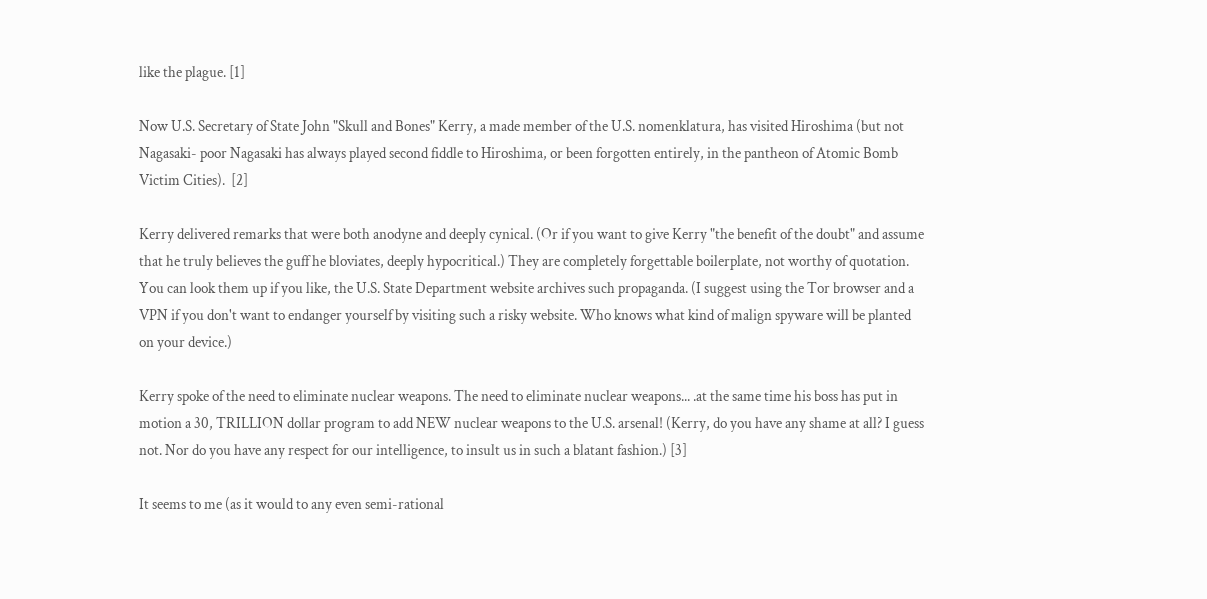like the plague. [1]

Now U.S. Secretary of State John "Skull and Bones" Kerry, a made member of the U.S. nomenklatura, has visited Hiroshima (but not Nagasaki- poor Nagasaki has always played second fiddle to Hiroshima, or been forgotten entirely, in the pantheon of Atomic Bomb Victim Cities).  [2]

Kerry delivered remarks that were both anodyne and deeply cynical. (Or if you want to give Kerry "the benefit of the doubt" and assume that he truly believes the guff he bloviates, deeply hypocritical.) They are completely forgettable boilerplate, not worthy of quotation. You can look them up if you like, the U.S. State Department website archives such propaganda. (I suggest using the Tor browser and a VPN if you don't want to endanger yourself by visiting such a risky website. Who knows what kind of malign spyware will be planted on your device.)

Kerry spoke of the need to eliminate nuclear weapons. The need to eliminate nuclear weapons... .at the same time his boss has put in motion a 30, TRILLION dollar program to add NEW nuclear weapons to the U.S. arsenal! (Kerry, do you have any shame at all? I guess not. Nor do you have any respect for our intelligence, to insult us in such a blatant fashion.) [3]

It seems to me (as it would to any even semi-rational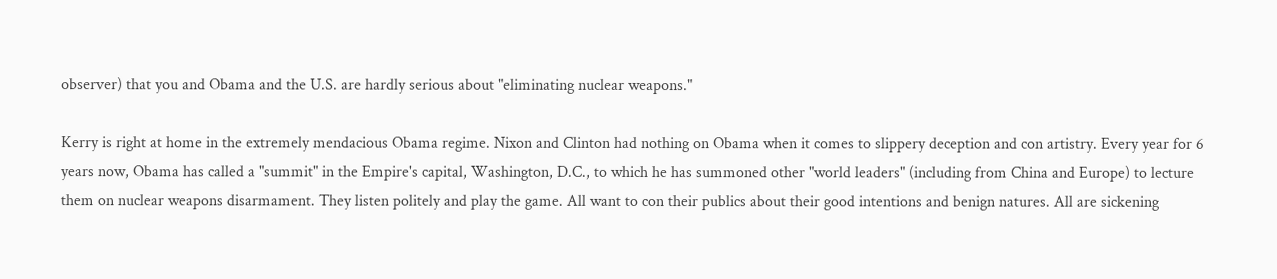observer) that you and Obama and the U.S. are hardly serious about "eliminating nuclear weapons."

Kerry is right at home in the extremely mendacious Obama regime. Nixon and Clinton had nothing on Obama when it comes to slippery deception and con artistry. Every year for 6 years now, Obama has called a "summit" in the Empire's capital, Washington, D.C., to which he has summoned other "world leaders" (including from China and Europe) to lecture them on nuclear weapons disarmament. They listen politely and play the game. All want to con their publics about their good intentions and benign natures. All are sickening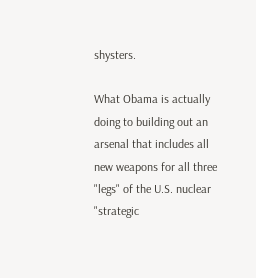shysters.

What Obama is actually doing to building out an arsenal that includes all new weapons for all three "legs" of the U.S. nuclear "strategic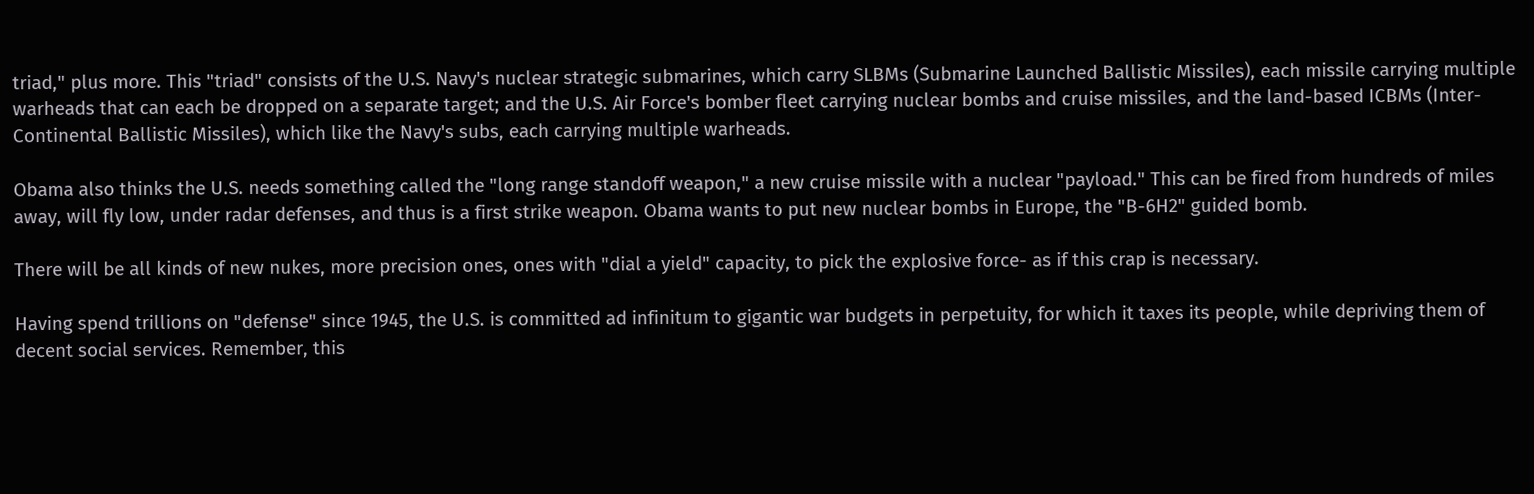triad," plus more. This "triad" consists of the U.S. Navy's nuclear strategic submarines, which carry SLBMs (Submarine Launched Ballistic Missiles), each missile carrying multiple warheads that can each be dropped on a separate target; and the U.S. Air Force's bomber fleet carrying nuclear bombs and cruise missiles, and the land-based ICBMs (Inter-Continental Ballistic Missiles), which like the Navy's subs, each carrying multiple warheads.

Obama also thinks the U.S. needs something called the "long range standoff weapon," a new cruise missile with a nuclear "payload." This can be fired from hundreds of miles away, will fly low, under radar defenses, and thus is a first strike weapon. Obama wants to put new nuclear bombs in Europe, the "B-6H2" guided bomb.

There will be all kinds of new nukes, more precision ones, ones with "dial a yield" capacity, to pick the explosive force- as if this crap is necessary.

Having spend trillions on "defense" since 1945, the U.S. is committed ad infinitum to gigantic war budgets in perpetuity, for which it taxes its people, while depriving them of decent social services. Remember, this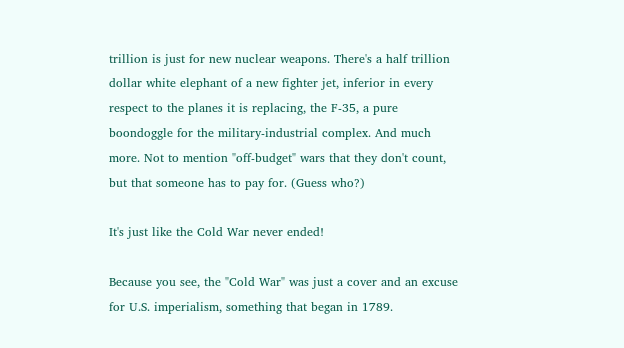trillion is just for new nuclear weapons. There's a half trillion dollar white elephant of a new fighter jet, inferior in every respect to the planes it is replacing, the F-35, a pure boondoggle for the military-industrial complex. And much more. Not to mention "off-budget" wars that they don't count, but that someone has to pay for. (Guess who?)

It's just like the Cold War never ended!

Because you see, the "Cold War" was just a cover and an excuse for U.S. imperialism, something that began in 1789.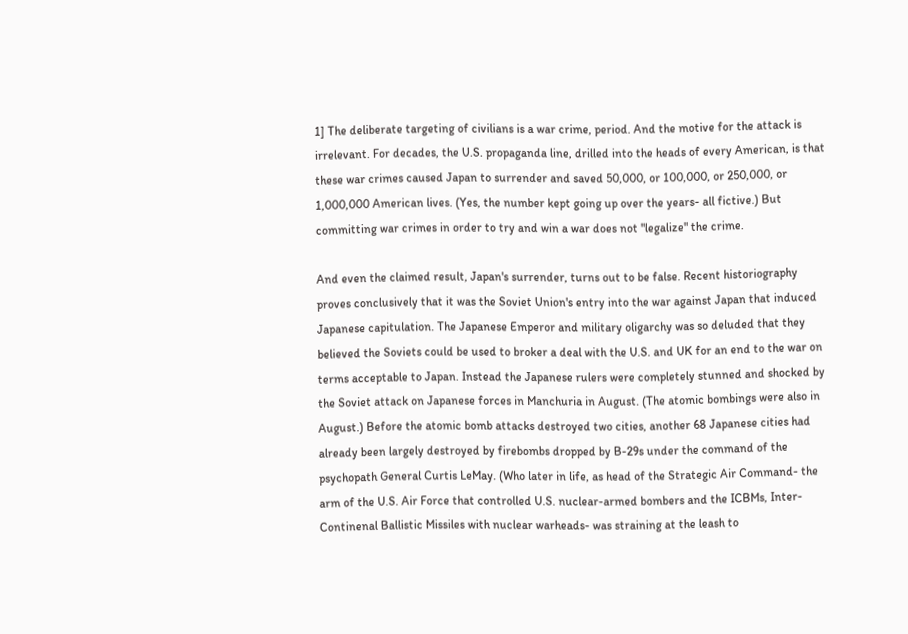1] The deliberate targeting of civilians is a war crime, period. And the motive for the attack is irrelevant. For decades, the U.S. propaganda line, drilled into the heads of every American, is that these war crimes caused Japan to surrender and saved 50,000, or 100,000, or 250,000, or 1,000,000 American lives. (Yes, the number kept going up over the years- all fictive.) But committing war crimes in order to try and win a war does not "legalize" the crime.

And even the claimed result, Japan's surrender, turns out to be false. Recent historiography proves conclusively that it was the Soviet Union's entry into the war against Japan that induced Japanese capitulation. The Japanese Emperor and military oligarchy was so deluded that they believed the Soviets could be used to broker a deal with the U.S. and UK for an end to the war on terms acceptable to Japan. Instead the Japanese rulers were completely stunned and shocked by the Soviet attack on Japanese forces in Manchuria in August. (The atomic bombings were also in August.) Before the atomic bomb attacks destroyed two cities, another 68 Japanese cities had already been largely destroyed by firebombs dropped by B-29s under the command of the psychopath General Curtis LeMay. (Who later in life, as head of the Strategic Air Command- the arm of the U.S. Air Force that controlled U.S. nuclear-armed bombers and the ICBMs, Inter-Continenal Ballistic Missiles with nuclear warheads- was straining at the leash to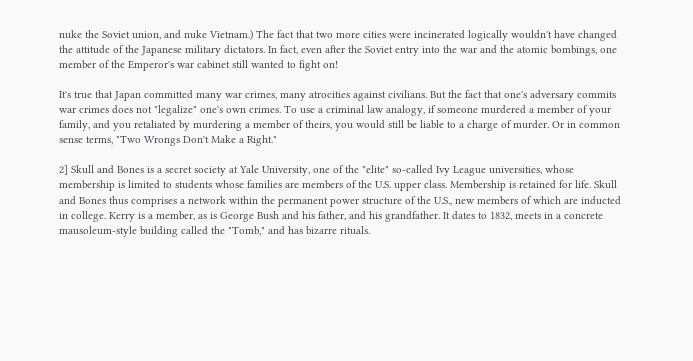nuke the Soviet union, and nuke Vietnam.) The fact that two more cities were incinerated logically wouldn't have changed the attitude of the Japanese military dictators. In fact, even after the Soviet entry into the war and the atomic bombings, one member of the Emperor's war cabinet still wanted to fight on!

It's true that Japan committed many war crimes, many atrocities against civilians. But the fact that one's adversary commits war crimes does not "legalize" one's own crimes. To use a criminal law analogy, if someone murdered a member of your family, and you retaliated by murdering a member of theirs, you would still be liable to a charge of murder. Or in common sense terms, "Two Wrongs Don't Make a Right."

2] Skull and Bones is a secret society at Yale University, one of the "elite" so-called Ivy League universities, whose membership is limited to students whose families are members of the U.S. upper class. Membership is retained for life. Skull and Bones thus comprises a network within the permanent power structure of the U.S., new members of which are inducted in college. Kerry is a member, as is George Bush and his father, and his grandfather. It dates to 1832, meets in a concrete mausoleum-style building called the "Tomb," and has bizarre rituals.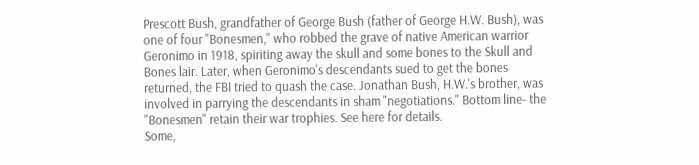Prescott Bush, grandfather of George Bush (father of George H.W. Bush), was one of four "Bonesmen," who robbed the grave of native American warrior Geronimo in 1918, spiriting away the skull and some bones to the Skull and Bones lair. Later, when Geronimo's descendants sued to get the bones returned, the FBI tried to quash the case. Jonathan Bush, H.W.'s brother, was involved in parrying the descendants in sham "negotiations." Bottom line- the "Bonesmen" retain their war trophies. See here for details.
Some,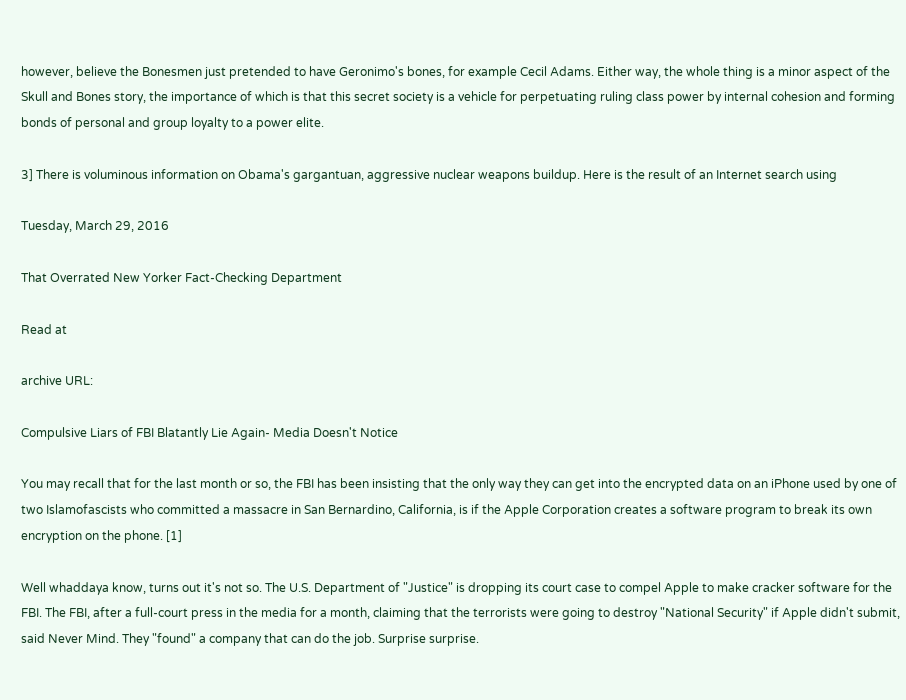however, believe the Bonesmen just pretended to have Geronimo's bones, for example Cecil Adams. Either way, the whole thing is a minor aspect of the Skull and Bones story, the importance of which is that this secret society is a vehicle for perpetuating ruling class power by internal cohesion and forming bonds of personal and group loyalty to a power elite.

3] There is voluminous information on Obama's gargantuan, aggressive nuclear weapons buildup. Here is the result of an Internet search using

Tuesday, March 29, 2016

That Overrated New Yorker Fact-Checking Department

Read at

archive URL:

Compulsive Liars of FBI Blatantly Lie Again- Media Doesn't Notice

You may recall that for the last month or so, the FBI has been insisting that the only way they can get into the encrypted data on an iPhone used by one of two Islamofascists who committed a massacre in San Bernardino, California, is if the Apple Corporation creates a software program to break its own encryption on the phone. [1]

Well whaddaya know, turns out it's not so. The U.S. Department of "Justice" is dropping its court case to compel Apple to make cracker software for the FBI. The FBI, after a full-court press in the media for a month, claiming that the terrorists were going to destroy "National Security" if Apple didn't submit, said Never Mind. They "found" a company that can do the job. Surprise surprise.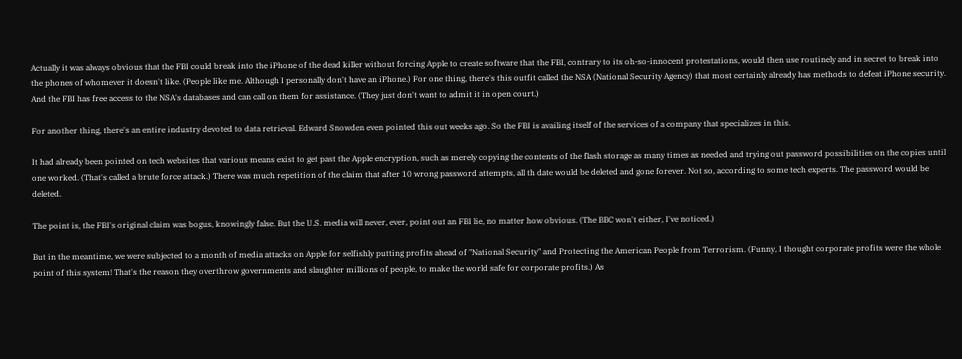Actually it was always obvious that the FBI could break into the iPhone of the dead killer without forcing Apple to create software that the FBI, contrary to its oh-so-innocent protestations, would then use routinely and in secret to break into the phones of whomever it doesn't like. (People like me. Although I personally don't have an iPhone.) For one thing, there's this outfit called the NSA (National Security Agency) that most certainly already has methods to defeat iPhone security. And the FBI has free access to the NSA's databases and can call on them for assistance. (They just don't want to admit it in open court.)

For another thing, there's an entire industry devoted to data retrieval. Edward Snowden even pointed this out weeks ago. So the FBI is availing itself of the services of a company that specializes in this.

It had already been pointed on tech websites that various means exist to get past the Apple encryption, such as merely copying the contents of the flash storage as many times as needed and trying out password possibilities on the copies until one worked. (That's called a brute force attack.) There was much repetition of the claim that after 10 wrong password attempts, all th date would be deleted and gone forever. Not so, according to some tech experts. The password would be deleted.

The point is, the FBI's original claim was bogus, knowingly false. But the U.S. media will never, ever, point out an FBI lie, no matter how obvious. (The BBC won't either, I've noticed.)

But in the meantime, we were subjected to a month of media attacks on Apple for selfishly putting profits ahead of "National Security" and Protecting the American People from Terrorism. (Funny, I thought corporate profits were the whole point of this system! That's the reason they overthrow governments and slaughter millions of people, to make the world safe for corporate profits.) As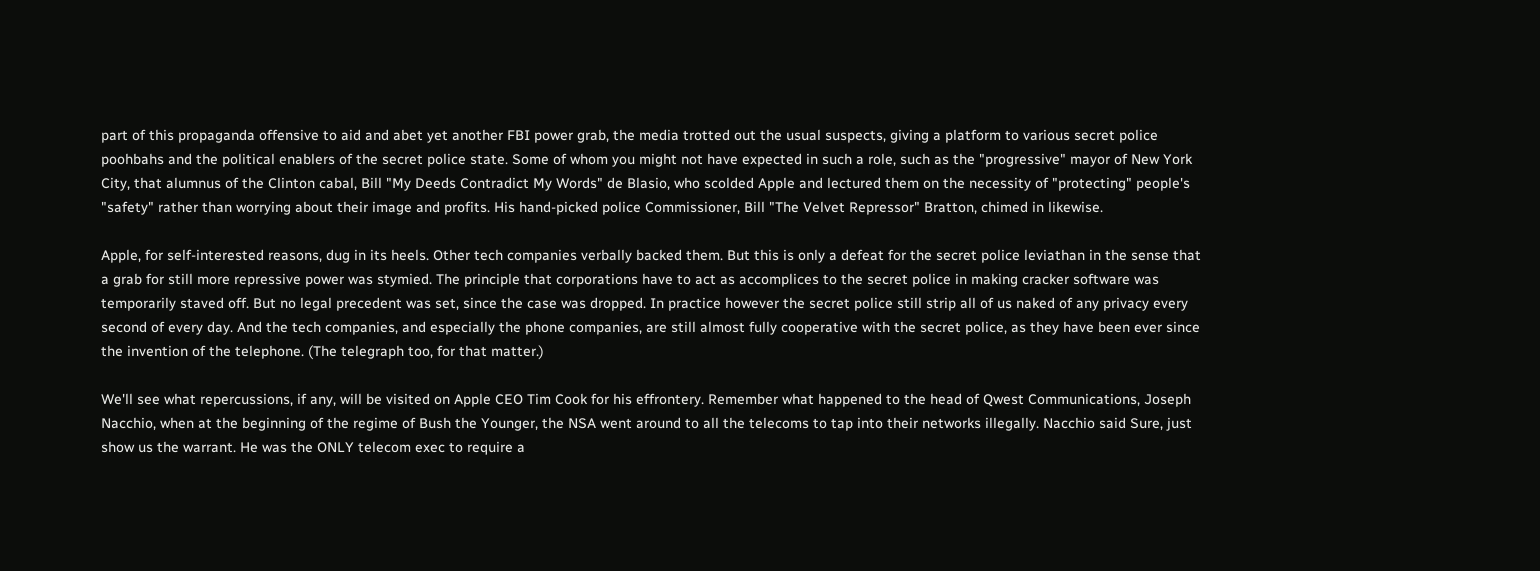part of this propaganda offensive to aid and abet yet another FBI power grab, the media trotted out the usual suspects, giving a platform to various secret police poohbahs and the political enablers of the secret police state. Some of whom you might not have expected in such a role, such as the "progressive" mayor of New York City, that alumnus of the Clinton cabal, Bill "My Deeds Contradict My Words" de Blasio, who scolded Apple and lectured them on the necessity of "protecting" people's "safety" rather than worrying about their image and profits. His hand-picked police Commissioner, Bill "The Velvet Repressor" Bratton, chimed in likewise.

Apple, for self-interested reasons, dug in its heels. Other tech companies verbally backed them. But this is only a defeat for the secret police leviathan in the sense that a grab for still more repressive power was stymied. The principle that corporations have to act as accomplices to the secret police in making cracker software was temporarily staved off. But no legal precedent was set, since the case was dropped. In practice however the secret police still strip all of us naked of any privacy every second of every day. And the tech companies, and especially the phone companies, are still almost fully cooperative with the secret police, as they have been ever since the invention of the telephone. (The telegraph too, for that matter.)

We'll see what repercussions, if any, will be visited on Apple CEO Tim Cook for his effrontery. Remember what happened to the head of Qwest Communications, Joseph Nacchio, when at the beginning of the regime of Bush the Younger, the NSA went around to all the telecoms to tap into their networks illegally. Nacchio said Sure, just show us the warrant. He was the ONLY telecom exec to require a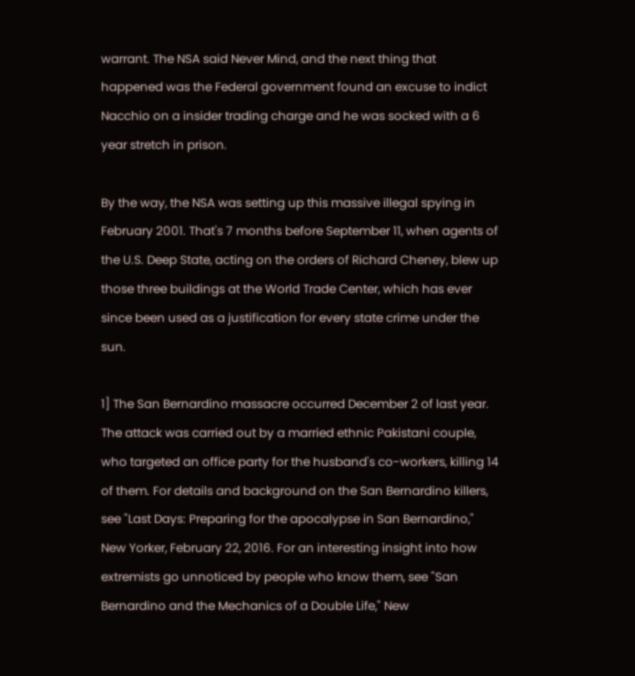warrant. The NSA said Never Mind, and the next thing that happened was the Federal government found an excuse to indict Nacchio on a insider trading charge and he was socked with a 6 year stretch in prison.

By the way, the NSA was setting up this massive illegal spying in February 2001. That's 7 months before September 11, when agents of the U.S. Deep State, acting on the orders of Richard Cheney, blew up those three buildings at the World Trade Center, which has ever since been used as a justification for every state crime under the sun.

1] The San Bernardino massacre occurred December 2 of last year. The attack was carried out by a married ethnic Pakistani couple, who targeted an office party for the husband's co-workers, killing 14 of them. For details and background on the San Bernardino killers, see "Last Days: Preparing for the apocalypse in San Bernardino," New Yorker, February 22, 2016. For an interesting insight into how extremists go unnoticed by people who know them, see "San Bernardino and the Mechanics of a Double Life," New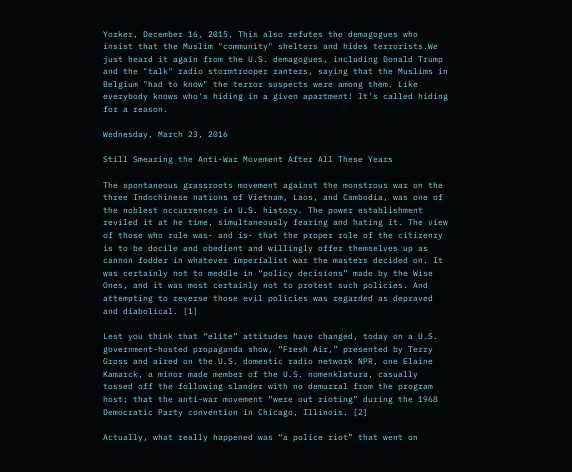Yorker, December 16, 2015. This also refutes the demagogues who insist that the Muslim "community" shelters and hides terrorists.We just heard it again from the U.S. demagogues, including Donald Trump and the "talk" radio stormtrooper ranters, saying that the Muslims in Belgium "had to know" the terror suspects were among them. Like everybody knows who's hiding in a given apartment! It's called hiding for a reason.

Wednesday, March 23, 2016

Still Smearing the Anti-War Movement After All These Years

The spontaneous grassroots movement against the monstrous war on the three Indochinese nations of Vietnam, Laos, and Cambodia, was one of the noblest occurrences in U.S. history. The power establishment reviled it at he time, simultaneously fearing and hating it. The view of those who rule was- and is- that the proper role of the citizenry is to be docile and obedient and willingly offer themselves up as cannon fodder in whatever imperialist war the masters decided on. It was certainly not to meddle in “policy decisions” made by the Wise Ones, and it was most certainly not to protest such policies. And attempting to reverse those evil policies was regarded as depraved and diabolical. [1]

Lest you think that “elite” attitudes have changed, today on a U.S. government-hosted propaganda show, “Fresh Air,” presented by Terry Gross and aired on the U.S. domestic radio network NPR, one Elaine Kamarck, a minor made member of the U.S. nomenklatura, casually tossed off the following slander with no demurral from the program host; that the anti-war movement “were out rioting” during the 1968 Democratic Party convention in Chicago, Illinois. [2]

Actually, what really happened was “a police riot” that went on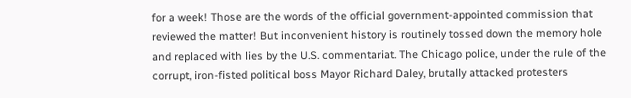for a week! Those are the words of the official government-appointed commission that reviewed the matter! But inconvenient history is routinely tossed down the memory hole and replaced with lies by the U.S. commentariat. The Chicago police, under the rule of the corrupt, iron-fisted political boss Mayor Richard Daley, brutally attacked protesters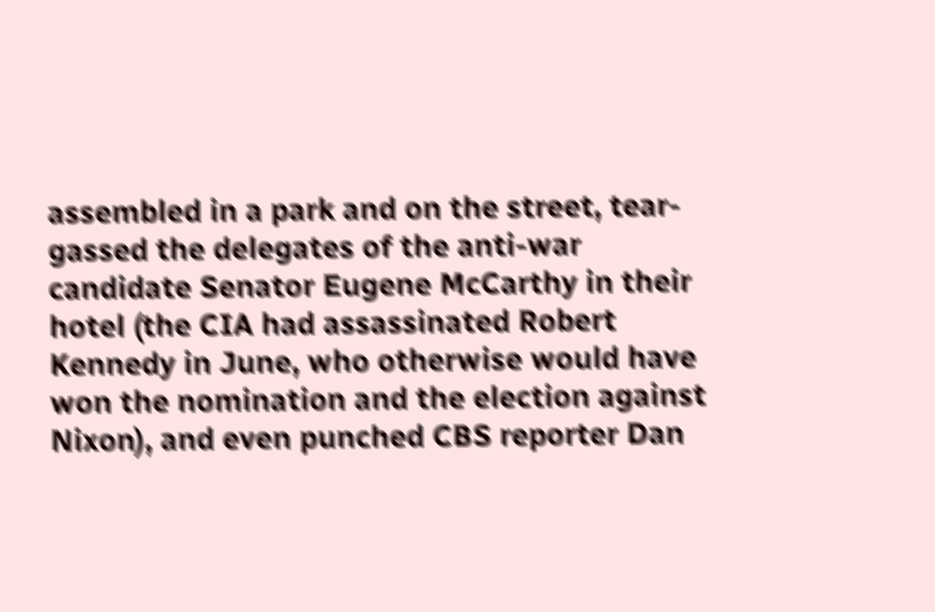assembled in a park and on the street, tear-gassed the delegates of the anti-war candidate Senator Eugene McCarthy in their hotel (the CIA had assassinated Robert Kennedy in June, who otherwise would have won the nomination and the election against Nixon), and even punched CBS reporter Dan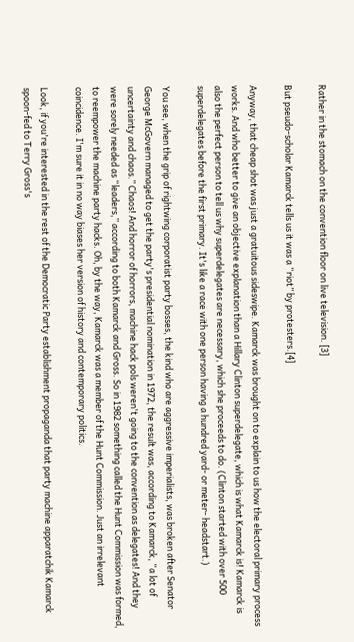Rather in the stomach on the convention floor on live television. [3]

But pseudo-scholar Kamarck tells us it was a “riot” by protesters.[4]

Anyway, that cheap shot was just a gratuitous sideswipe. Kamarck was brought on to explain to us how the electoral primary process works. And who better to give an objective explanation than a Hillary Clinton superdelegate, which is what Kamarck is! Kamarck is also the perfect person to tell us why superdelegates are necessary, which she proceeds to do. (Clinton started with over 500 superdelegates before the first primary. It's like a race with one person having a hundred yard- or meter- headstart.)

You see, when the grip of rightwing corporatist party bosses, the kind who are aggressive imperialists, was broken after Senator George McGovern managed to get the party's presidential nomination in 1972, the result was, according to Kamarck, “a lot of uncertainty and chaos.” Chaos! And horror of horrors, machine hack pols weren't going to the convention as delegates! And they were sorely needed as “leaders,” according to both Kamarck and Gross. So in 1982 something called the Hunt Commission was formed, to reempower the machine party hacks. Oh, by the way, Kamarck was a member of the Hunt Commission. Just an irrelevant coincidence. I'm sure it in no way biases her version of history and contemporary politics.

Look, if you're interested in the rest of the Democratic Party establishment propaganda that party machine apparatchik Kamarck spoon-fed to Terry Gross's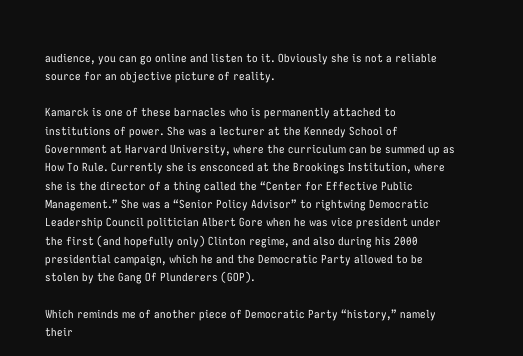audience, you can go online and listen to it. Obviously she is not a reliable source for an objective picture of reality.

Kamarck is one of these barnacles who is permanently attached to institutions of power. She was a lecturer at the Kennedy School of Government at Harvard University, where the curriculum can be summed up as How To Rule. Currently she is ensconced at the Brookings Institution, where she is the director of a thing called the “Center for Effective Public Management.” She was a “Senior Policy Advisor” to rightwing Democratic Leadership Council politician Albert Gore when he was vice president under the first (and hopefully only) Clinton regime, and also during his 2000 presidential campaign, which he and the Democratic Party allowed to be stolen by the Gang Of Plunderers (GOP).

Which reminds me of another piece of Democratic Party “history,” namely their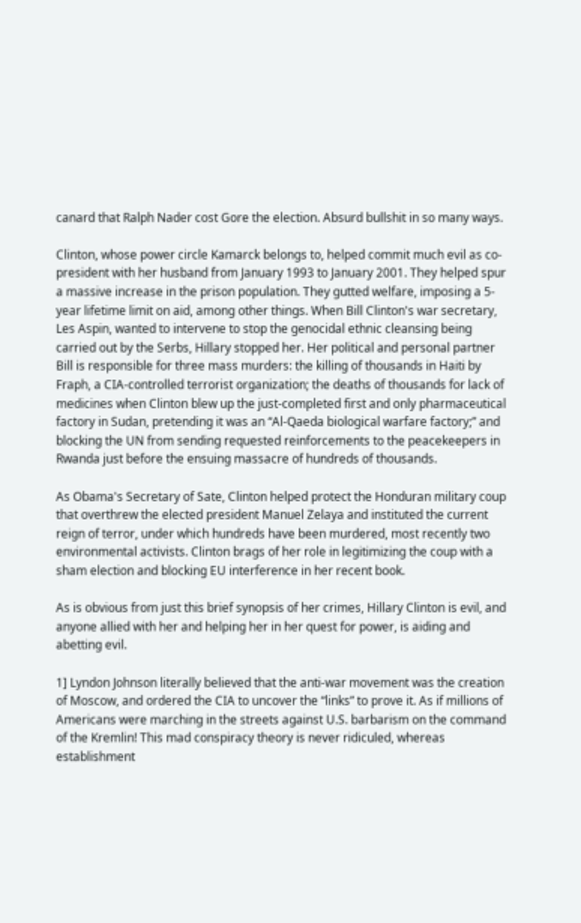canard that Ralph Nader cost Gore the election. Absurd bullshit in so many ways.

Clinton, whose power circle Kamarck belongs to, helped commit much evil as co-president with her husband from January 1993 to January 2001. They helped spur a massive increase in the prison population. They gutted welfare, imposing a 5-year lifetime limit on aid, among other things. When Bill Clinton's war secretary, Les Aspin, wanted to intervene to stop the genocidal ethnic cleansing being carried out by the Serbs, Hillary stopped her. Her political and personal partner Bill is responsible for three mass murders: the killing of thousands in Haiti by Fraph, a CIA-controlled terrorist organization; the deaths of thousands for lack of medicines when Clinton blew up the just-completed first and only pharmaceutical factory in Sudan, pretending it was an “Al-Qaeda biological warfare factory;” and blocking the UN from sending requested reinforcements to the peacekeepers in Rwanda just before the ensuing massacre of hundreds of thousands.

As Obama's Secretary of Sate, Clinton helped protect the Honduran military coup that overthrew the elected president Manuel Zelaya and instituted the current reign of terror, under which hundreds have been murdered, most recently two environmental activists. Clinton brags of her role in legitimizing the coup with a sham election and blocking EU interference in her recent book.

As is obvious from just this brief synopsis of her crimes, Hillary Clinton is evil, and anyone allied with her and helping her in her quest for power, is aiding and abetting evil.

1] Lyndon Johnson literally believed that the anti-war movement was the creation of Moscow, and ordered the CIA to uncover the “links” to prove it. As if millions of Americans were marching in the streets against U.S. barbarism on the command of the Kremlin! This mad conspiracy theory is never ridiculed, whereas establishment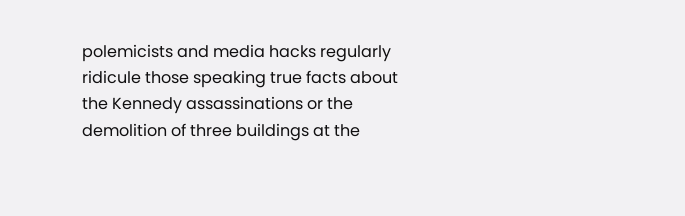polemicists and media hacks regularly ridicule those speaking true facts about the Kennedy assassinations or the demolition of three buildings at the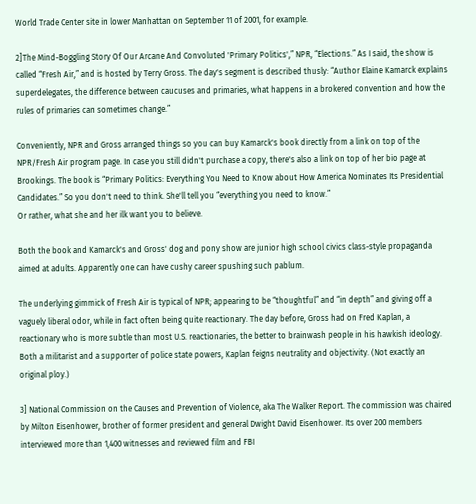World Trade Center site in lower Manhattan on September 11 of 2001, for example.

2]The Mind-Boggling Story Of Our Arcane And Convoluted 'Primary Politics',” NPR, “Elections.” As I said, the show is called “Fresh Air,” and is hosted by Terry Gross. The day's segment is described thusly: “Author Elaine Kamarck explains superdelegates, the difference between caucuses and primaries, what happens in a brokered convention and how the rules of primaries can sometimes change.”

Conveniently, NPR and Gross arranged things so you can buy Kamarck's book directly from a link on top of the NPR/Fresh Air program page. In case you still didn't purchase a copy, there's also a link on top of her bio page at Brookings. The book is “Primary Politics: Everything You Need to Know about How America Nominates Its Presidential Candidates.” So you don't need to think. She'll tell you “everything you need to know.”
Or rather, what she and her ilk want you to believe.

Both the book and Kamarck's and Gross' dog and pony show are junior high school civics class-style propaganda aimed at adults. Apparently one can have cushy career spushing such pablum.

The underlying gimmick of Fresh Air is typical of NPR; appearing to be “thoughtful” and “in depth” and giving off a vaguely liberal odor, while in fact often being quite reactionary. The day before, Gross had on Fred Kaplan, a reactionary who is more subtle than most U.S. reactionaries, the better to brainwash people in his hawkish ideology. Both a militarist and a supporter of police state powers, Kaplan feigns neutrality and objectivity. (Not exactly an original ploy.)

3] National Commission on the Causes and Prevention of Violence, aka The Walker Report. The commission was chaired by Milton Eisenhower, brother of former president and general Dwight David Eisenhower. Its over 200 members interviewed more than 1,400 witnesses and reviewed film and FBI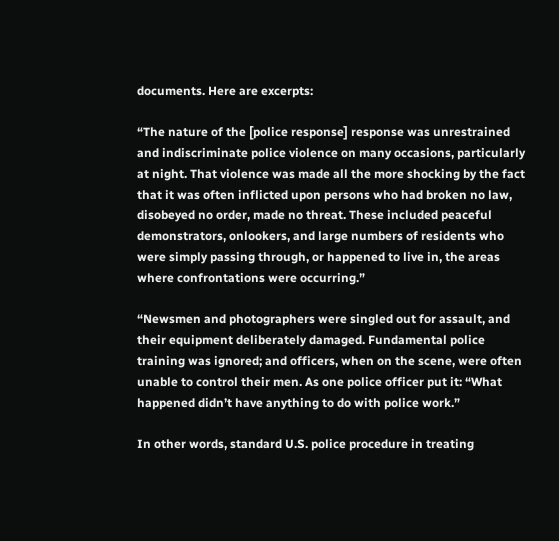documents. Here are excerpts:

“The nature of the [police response] response was unrestrained and indiscriminate police violence on many occasions, particularly at night. That violence was made all the more shocking by the fact that it was often inflicted upon persons who had broken no law, disobeyed no order, made no threat. These included peaceful demonstrators, onlookers, and large numbers of residents who were simply passing through, or happened to live in, the areas where confrontations were occurring.”

“Newsmen and photographers were singled out for assault, and their equipment deliberately damaged. Fundamental police training was ignored; and officers, when on the scene, were often unable to control their men. As one police officer put it: “What happened didn’t have anything to do with police work.”

In other words, standard U.S. police procedure in treating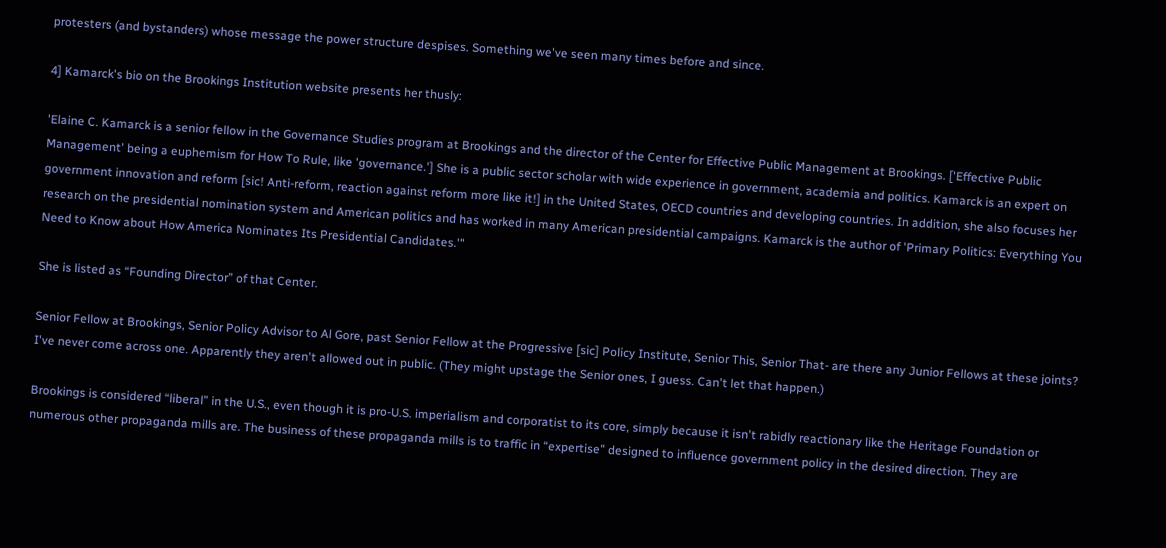protesters (and bystanders) whose message the power structure despises. Something we've seen many times before and since.

4] Kamarck's bio on the Brookings Institution website presents her thusly:

'Elaine C. Kamarck is a senior fellow in the Governance Studies program at Brookings and the director of the Center for Effective Public Management at Brookings. ['Effective Public Management' being a euphemism for How To Rule, like 'governance.'] She is a public sector scholar with wide experience in government, academia and politics. Kamarck is an expert on government innovation and reform [sic! Anti-reform, reaction against reform more like it!] in the United States, OECD countries and developing countries. In addition, she also focuses her research on the presidential nomination system and American politics and has worked in many American presidential campaigns. Kamarck is the author of 'Primary Politics: Everything You Need to Know about How America Nominates Its Presidential Candidates.'"

She is listed as “Founding Director” of that Center.

Senior Fellow at Brookings, Senior Policy Advisor to Al Gore, past Senior Fellow at the Progressive [sic] Policy Institute, Senior This, Senior That- are there any Junior Fellows at these joints? I've never come across one. Apparently they aren't allowed out in public. (They might upstage the Senior ones, I guess. Can't let that happen.)

Brookings is considered “liberal” in the U.S., even though it is pro-U.S. imperialism and corporatist to its core, simply because it isn't rabidly reactionary like the Heritage Foundation or numerous other propaganda mills are. The business of these propaganda mills is to traffic in “expertise” designed to influence government policy in the desired direction. They are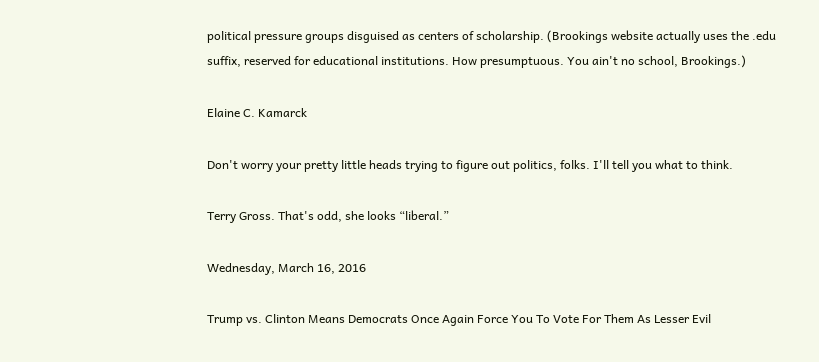political pressure groups disguised as centers of scholarship. (Brookings website actually uses the .edu suffix, reserved for educational institutions. How presumptuous. You ain't no school, Brookings.)

Elaine C. Kamarck

Don't worry your pretty little heads trying to figure out politics, folks. I'll tell you what to think.

Terry Gross. That's odd, she looks “liberal.”

Wednesday, March 16, 2016

Trump vs. Clinton Means Democrats Once Again Force You To Vote For Them As Lesser Evil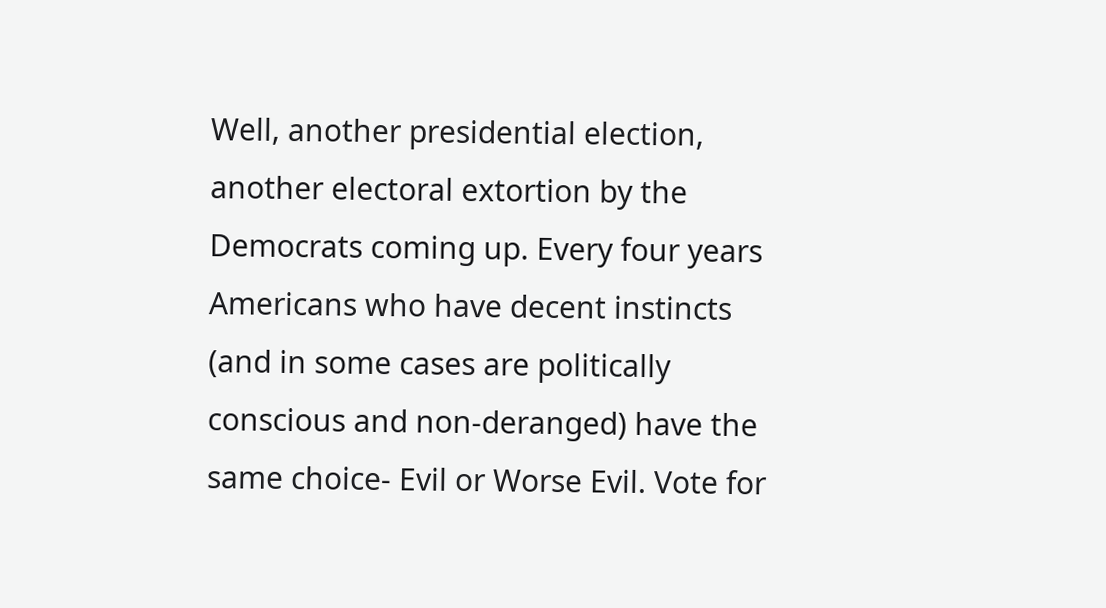Well, another presidential election, another electoral extortion by the Democrats coming up. Every four years Americans who have decent instincts (and in some cases are politically conscious and non-deranged) have the same choice- Evil or Worse Evil. Vote for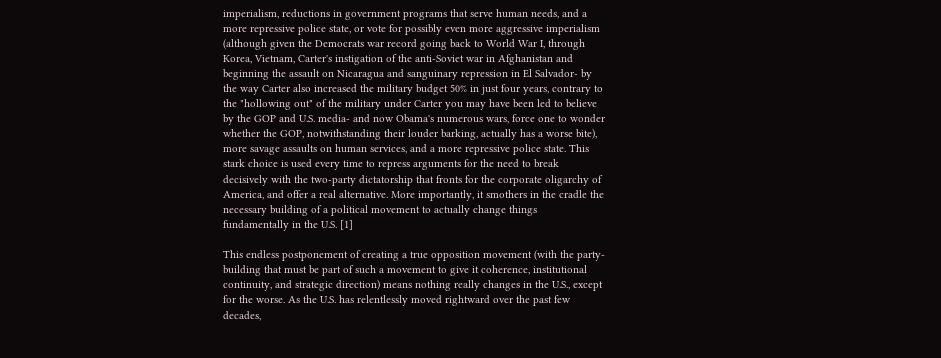imperialism, reductions in government programs that serve human needs, and a more repressive police state, or vote for possibly even more aggressive imperialism (although given the Democrats war record going back to World War I, through Korea, Vietnam, Carter's instigation of the anti-Soviet war in Afghanistan and beginning the assault on Nicaragua and sanguinary repression in El Salvador- by the way Carter also increased the military budget 50% in just four years, contrary to the "hollowing out" of the military under Carter you may have been led to believe by the GOP and U.S. media- and now Obama's numerous wars, force one to wonder whether the GOP, notwithstanding their louder barking, actually has a worse bite), more savage assaults on human services, and a more repressive police state. This stark choice is used every time to repress arguments for the need to break decisively with the two-party dictatorship that fronts for the corporate oligarchy of America, and offer a real alternative. More importantly, it smothers in the cradle the necessary building of a political movement to actually change things fundamentally in the U.S. [1]

This endless postponement of creating a true opposition movement (with the party-building that must be part of such a movement to give it coherence, institutional continuity, and strategic direction) means nothing really changes in the U.S., except for the worse. As the U.S. has relentlessly moved rightward over the past few decades,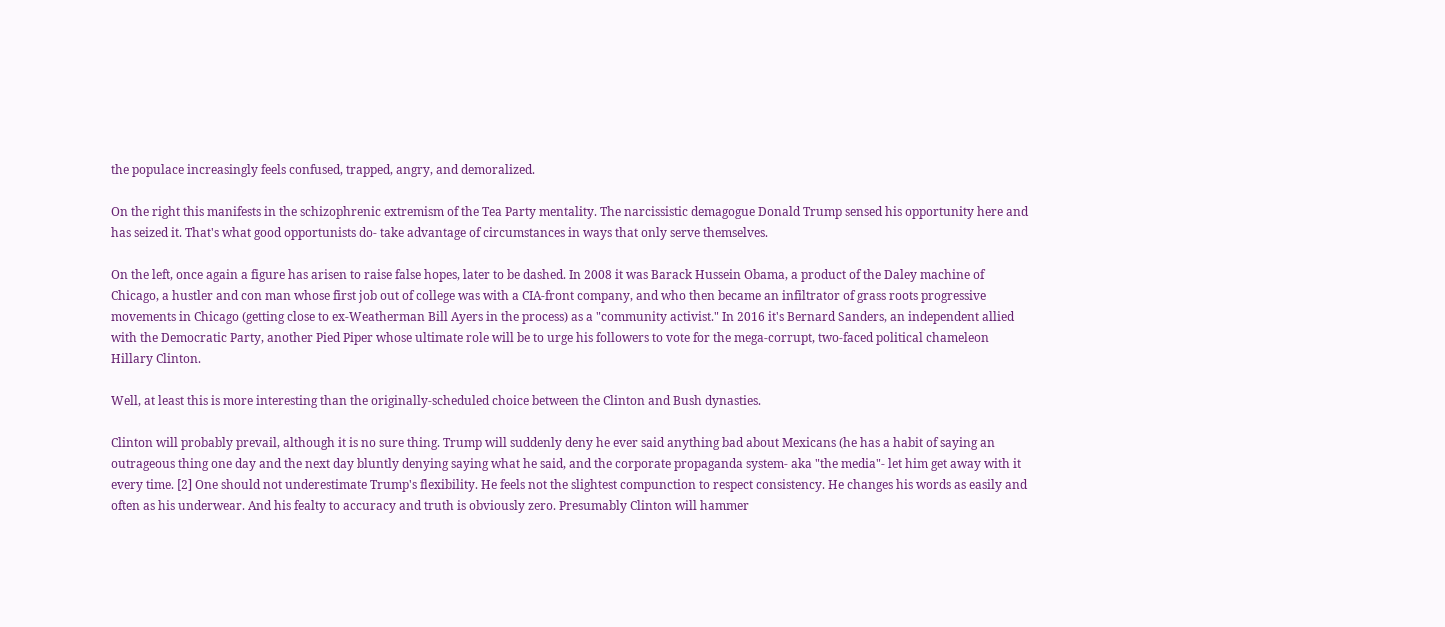the populace increasingly feels confused, trapped, angry, and demoralized.

On the right this manifests in the schizophrenic extremism of the Tea Party mentality. The narcissistic demagogue Donald Trump sensed his opportunity here and has seized it. That's what good opportunists do- take advantage of circumstances in ways that only serve themselves.

On the left, once again a figure has arisen to raise false hopes, later to be dashed. In 2008 it was Barack Hussein Obama, a product of the Daley machine of Chicago, a hustler and con man whose first job out of college was with a CIA-front company, and who then became an infiltrator of grass roots progressive movements in Chicago (getting close to ex-Weatherman Bill Ayers in the process) as a "community activist." In 2016 it's Bernard Sanders, an independent allied with the Democratic Party, another Pied Piper whose ultimate role will be to urge his followers to vote for the mega-corrupt, two-faced political chameleon Hillary Clinton.

Well, at least this is more interesting than the originally-scheduled choice between the Clinton and Bush dynasties.

Clinton will probably prevail, although it is no sure thing. Trump will suddenly deny he ever said anything bad about Mexicans (he has a habit of saying an outrageous thing one day and the next day bluntly denying saying what he said, and the corporate propaganda system- aka "the media"- let him get away with it every time. [2] One should not underestimate Trump's flexibility. He feels not the slightest compunction to respect consistency. He changes his words as easily and often as his underwear. And his fealty to accuracy and truth is obviously zero. Presumably Clinton will hammer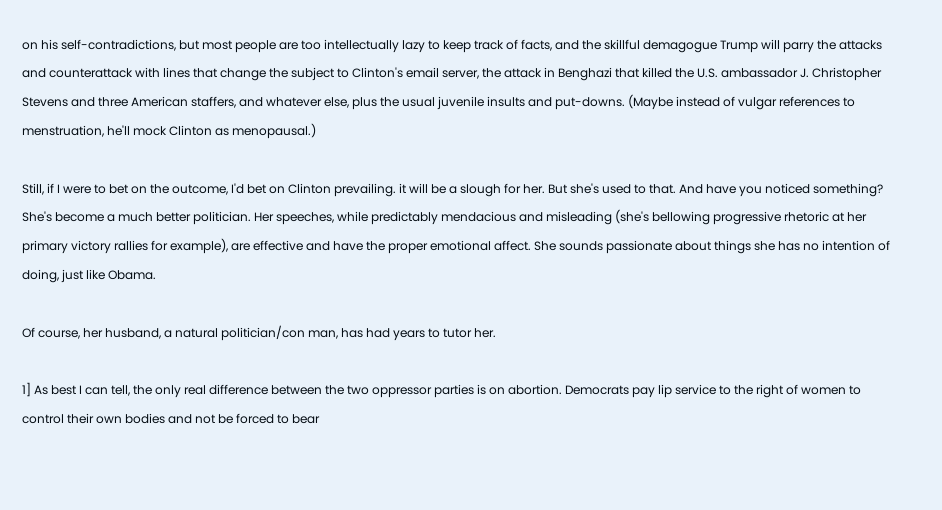on his self-contradictions, but most people are too intellectually lazy to keep track of facts, and the skillful demagogue Trump will parry the attacks and counterattack with lines that change the subject to Clinton's email server, the attack in Benghazi that killed the U.S. ambassador J. Christopher Stevens and three American staffers, and whatever else, plus the usual juvenile insults and put-downs. (Maybe instead of vulgar references to menstruation, he'll mock Clinton as menopausal.)

Still, if I were to bet on the outcome, I'd bet on Clinton prevailing. it will be a slough for her. But she's used to that. And have you noticed something? She's become a much better politician. Her speeches, while predictably mendacious and misleading (she's bellowing progressive rhetoric at her primary victory rallies for example), are effective and have the proper emotional affect. She sounds passionate about things she has no intention of doing, just like Obama.

Of course, her husband, a natural politician/con man, has had years to tutor her.

1] As best I can tell, the only real difference between the two oppressor parties is on abortion. Democrats pay lip service to the right of women to control their own bodies and not be forced to bear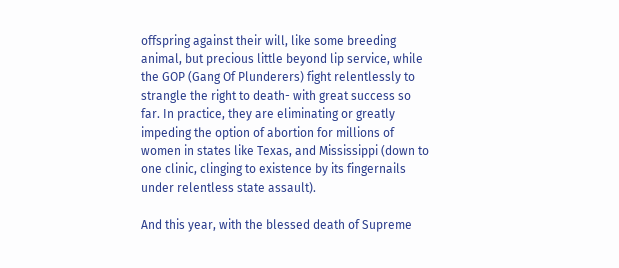offspring against their will, like some breeding animal, but precious little beyond lip service, while the GOP (Gang Of Plunderers) fight relentlessly to strangle the right to death- with great success so far. In practice, they are eliminating or greatly impeding the option of abortion for millions of women in states like Texas, and Mississippi (down to one clinic, clinging to existence by its fingernails under relentless state assault).

And this year, with the blessed death of Supreme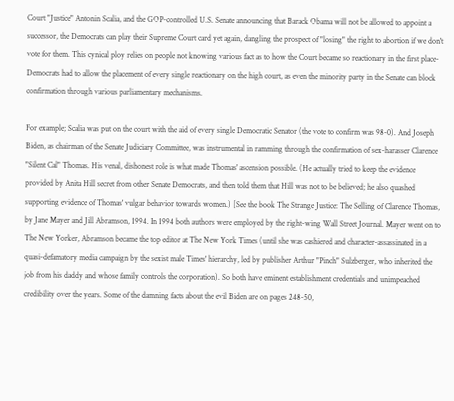Court "Justice" Antonin Scalia, and the GOP-controlled U.S. Senate announcing that Barack Obama will not be allowed to appoint a successor, the Democrats can play their Supreme Court card yet again, dangling the prospect of "losing" the right to abortion if we don't vote for them. This cynical ploy relies on people not knowing various fact as to how the Court became so reactionary in the first place- Democrats had to allow the placement of every single reactionary on the high court, as even the minority party in the Senate can block confirmation through various parliamentary mechanisms.

For example; Scalia was put on the court with the aid of every single Democratic Senator (the vote to confirm was 98-0). And Joseph Biden, as chairman of the Senate Judiciary Committee, was instrumental in ramming through the confirmation of sex-harasser Clarence "Silent Cal" Thomas. His venal, dishonest role is what made Thomas' ascension possible. (He actually tried to keep the evidence provided by Anita Hill secret from other Senate Democrats, and then told them that Hill was not to be believed; he also quashed supporting evidence of Thomas' vulgar behavior towards women.) [See the book The Strange Justice: The Selling of Clarence Thomas, by Jane Mayer and Jill Abramson, 1994. In 1994 both authors were employed by the right-wing Wall Street Journal. Mayer went on to The New Yorker, Abramson became the top editor at The New York Times (until she was cashiered and character-assassinated in a quasi-defamatory media campaign by the sexist male Times' hierarchy, led by publisher Arthur "Pinch" Sulzberger, who inherited the job from his daddy and whose family controls the corporation). So both have eminent establishment credentials and unimpeached credibility over the years. Some of the damning facts about the evil Biden are on pages 248-50,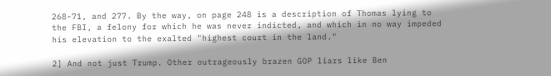268-71, and 277. By the way, on page 248 is a description of Thomas lying to the FBI, a felony for which he was never indicted, and which in no way impeded his elevation to the exalted "highest court in the land."

2] And not just Trump. Other outrageously brazen GOP liars like Ben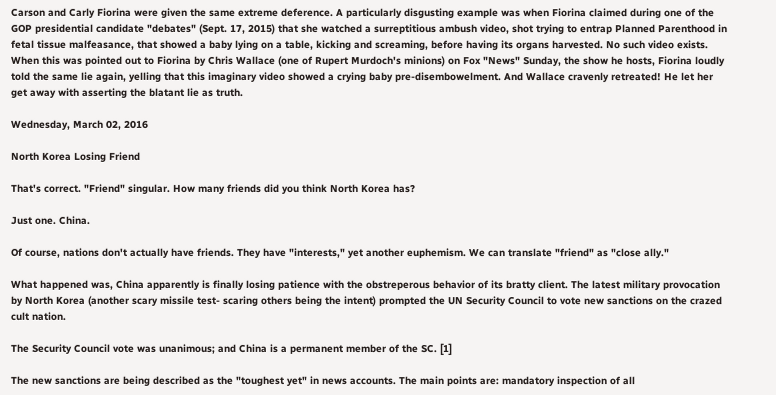Carson and Carly Fiorina were given the same extreme deference. A particularly disgusting example was when Fiorina claimed during one of the GOP presidential candidate "debates" (Sept. 17, 2015) that she watched a surreptitious ambush video, shot trying to entrap Planned Parenthood in fetal tissue malfeasance, that showed a baby lying on a table, kicking and screaming, before having its organs harvested. No such video exists. When this was pointed out to Fiorina by Chris Wallace (one of Rupert Murdoch's minions) on Fox "News" Sunday, the show he hosts, Fiorina loudly told the same lie again, yelling that this imaginary video showed a crying baby pre-disembowelment. And Wallace cravenly retreated! He let her get away with asserting the blatant lie as truth.

Wednesday, March 02, 2016

North Korea Losing Friend

That's correct. "Friend" singular. How many friends did you think North Korea has?

Just one. China.

Of course, nations don't actually have friends. They have "interests," yet another euphemism. We can translate "friend" as "close ally."

What happened was, China apparently is finally losing patience with the obstreperous behavior of its bratty client. The latest military provocation by North Korea (another scary missile test- scaring others being the intent) prompted the UN Security Council to vote new sanctions on the crazed cult nation.

The Security Council vote was unanimous; and China is a permanent member of the SC. [1]

The new sanctions are being described as the "toughest yet" in news accounts. The main points are: mandatory inspection of all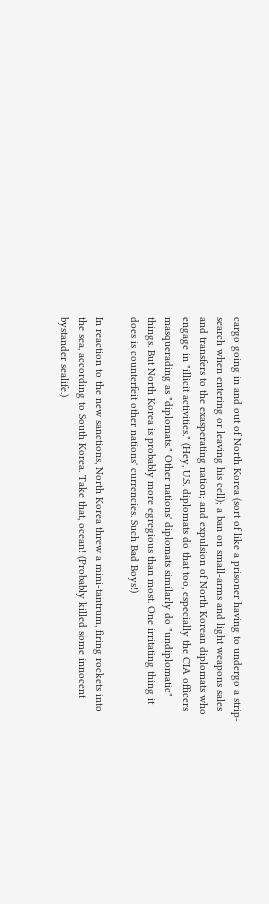cargo going in and out of North Korea (sort of like a prisoner having to undergo a strip-search when entering or leaving his cell); a ban on small-arms and light weapons sales and transfers to the exasperating nation; and expulsion of North Korean diplomats who engage in "illicit activities." (Hey, U.S. diplomats do that too, especially the CIA officers masquerading as "diplomats." Other nations' diplomats similarly do "undiplomatic" things. But North Korea is probably more egregious than most. One irritating thing it does is counterfeit other nations' currencies. Such Bad Boys!)

In reaction to the new sanctions, North Korea threw a mini-tantrum, firing rockets into the sea, according to South Korea. Take that, ocean! (Probably killed some innocent bystander sealife.)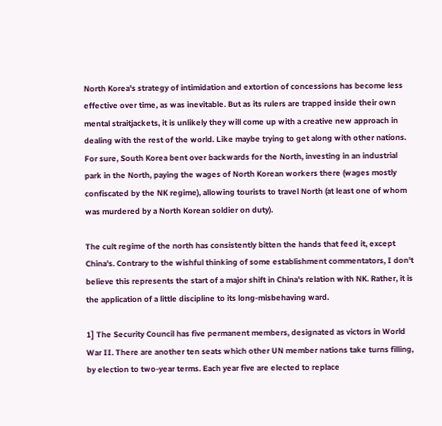North Korea's strategy of intimidation and extortion of concessions has become less effective over time, as was inevitable. But as its rulers are trapped inside their own mental straitjackets, it is unlikely they will come up with a creative new approach in dealing with the rest of the world. Like maybe trying to get along with other nations. For sure, South Korea bent over backwards for the North, investing in an industrial park in the North, paying the wages of North Korean workers there (wages mostly confiscated by the NK regime), allowing tourists to travel North (at least one of whom was murdered by a North Korean soldier on duty).

The cult regime of the north has consistently bitten the hands that feed it, except China's. Contrary to the wishful thinking of some establishment commentators, I don't believe this represents the start of a major shift in China's relation with NK. Rather, it is the application of a little discipline to its long-misbehaving ward.

1] The Security Council has five permanent members, designated as victors in World War II. There are another ten seats which other UN member nations take turns filling, by election to two-year terms. Each year five are elected to replace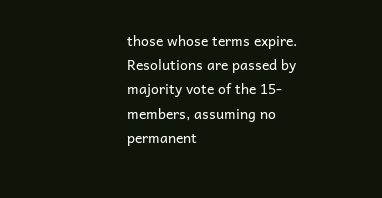those whose terms expire. Resolutions are passed by majority vote of the 15-members, assuming no permanent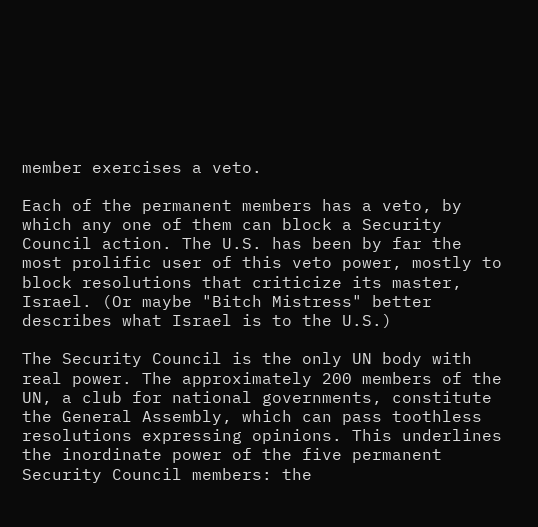member exercises a veto.

Each of the permanent members has a veto, by which any one of them can block a Security Council action. The U.S. has been by far the most prolific user of this veto power, mostly to block resolutions that criticize its master, Israel. (Or maybe "Bitch Mistress" better describes what Israel is to the U.S.)

The Security Council is the only UN body with real power. The approximately 200 members of the UN, a club for national governments, constitute the General Assembly, which can pass toothless resolutions expressing opinions. This underlines the inordinate power of the five permanent Security Council members: the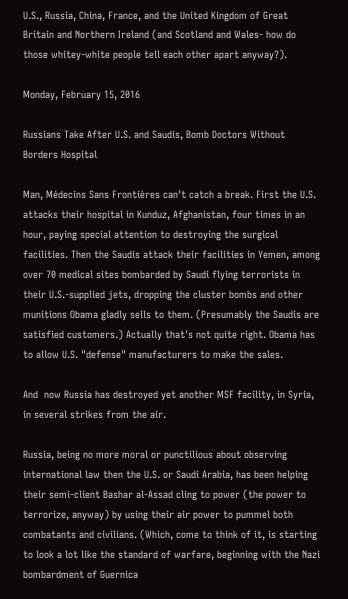U.S., Russia, China, France, and the United Kingdom of Great Britain and Northern Ireland (and Scotland and Wales- how do those whitey-white people tell each other apart anyway?).

Monday, February 15, 2016

Russians Take After U.S. and Saudis, Bomb Doctors Without Borders Hospital

Man, Médecins Sans Frontières can't catch a break. First the U.S. attacks their hospital in Kunduz, Afghanistan, four times in an hour, paying special attention to destroying the surgical facilities. Then the Saudis attack their facilities in Yemen, among over 70 medical sites bombarded by Saudi flying terrorists in their U.S.-supplied jets, dropping the cluster bombs and other munitions Obama gladly sells to them. (Presumably the Saudis are satisfied customers.) Actually that's not quite right. Obama has to allow U.S. "defense" manufacturers to make the sales.

And  now Russia has destroyed yet another MSF facility, in Syria, in several strikes from the air.

Russia, being no more moral or punctilious about observing international law then the U.S. or Saudi Arabia, has been helping their semi-client Bashar al-Assad cling to power (the power to terrorize, anyway) by using their air power to pummel both combatants and civilians. (Which, come to think of it, is starting to look a lot like the standard of warfare, beginning with the Nazi bombardment of Guernica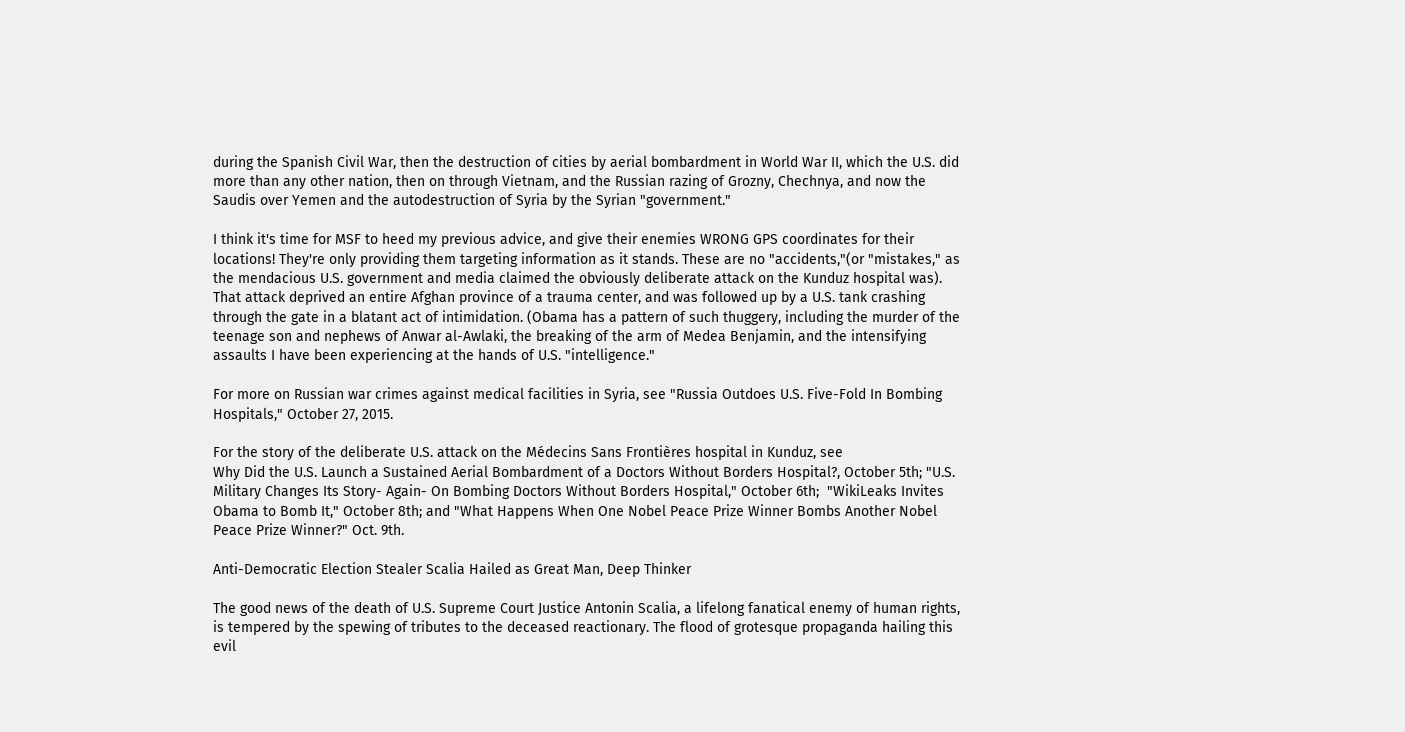during the Spanish Civil War, then the destruction of cities by aerial bombardment in World War II, which the U.S. did more than any other nation, then on through Vietnam, and the Russian razing of Grozny, Chechnya, and now the Saudis over Yemen and the autodestruction of Syria by the Syrian "government."

I think it's time for MSF to heed my previous advice, and give their enemies WRONG GPS coordinates for their locations! They're only providing them targeting information as it stands. These are no "accidents,"(or "mistakes," as the mendacious U.S. government and media claimed the obviously deliberate attack on the Kunduz hospital was). That attack deprived an entire Afghan province of a trauma center, and was followed up by a U.S. tank crashing through the gate in a blatant act of intimidation. (Obama has a pattern of such thuggery, including the murder of the teenage son and nephews of Anwar al-Awlaki, the breaking of the arm of Medea Benjamin, and the intensifying assaults I have been experiencing at the hands of U.S. "intelligence."

For more on Russian war crimes against medical facilities in Syria, see "Russia Outdoes U.S. Five-Fold In Bombing Hospitals," October 27, 2015.

For the story of the deliberate U.S. attack on the Médecins Sans Frontières hospital in Kunduz, see
Why Did the U.S. Launch a Sustained Aerial Bombardment of a Doctors Without Borders Hospital?, October 5th; "U.S. Military Changes Its Story- Again- On Bombing Doctors Without Borders Hospital," October 6th;  "WikiLeaks Invites Obama to Bomb It," October 8th; and "What Happens When One Nobel Peace Prize Winner Bombs Another Nobel Peace Prize Winner?" Oct. 9th.

Anti-Democratic Election Stealer Scalia Hailed as Great Man, Deep Thinker

The good news of the death of U.S. Supreme Court Justice Antonin Scalia, a lifelong fanatical enemy of human rights, is tempered by the spewing of tributes to the deceased reactionary. The flood of grotesque propaganda hailing this evil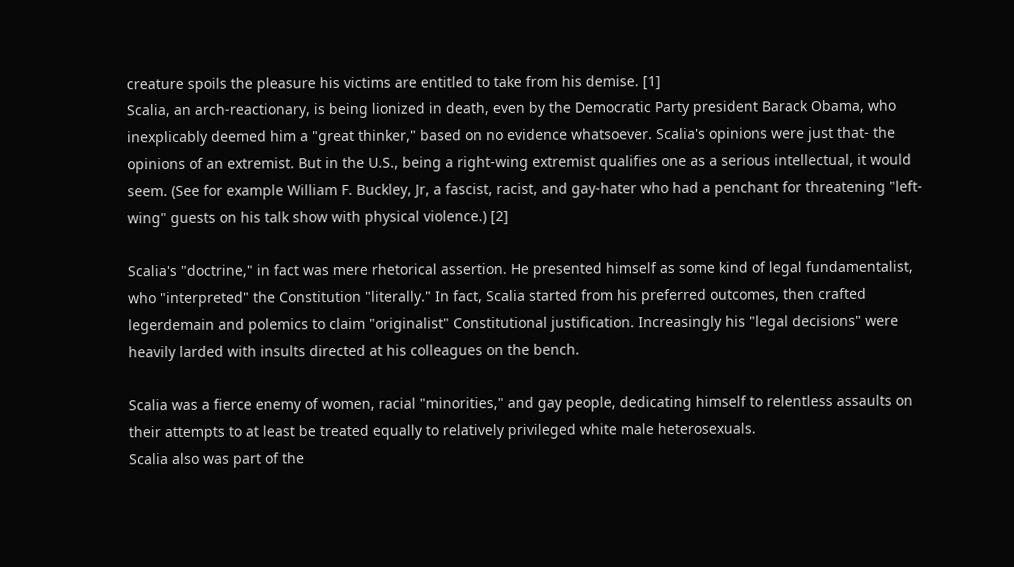creature spoils the pleasure his victims are entitled to take from his demise. [1]
Scalia, an arch-reactionary, is being lionized in death, even by the Democratic Party president Barack Obama, who inexplicably deemed him a "great thinker," based on no evidence whatsoever. Scalia's opinions were just that- the opinions of an extremist. But in the U.S., being a right-wing extremist qualifies one as a serious intellectual, it would seem. (See for example William F. Buckley, Jr, a fascist, racist, and gay-hater who had a penchant for threatening "left-wing" guests on his talk show with physical violence.) [2]

Scalia's "doctrine," in fact was mere rhetorical assertion. He presented himself as some kind of legal fundamentalist, who "interpreted" the Constitution "literally." In fact, Scalia started from his preferred outcomes, then crafted legerdemain and polemics to claim "originalist" Constitutional justification. Increasingly his "legal decisions" were heavily larded with insults directed at his colleagues on the bench.

Scalia was a fierce enemy of women, racial "minorities," and gay people, dedicating himself to relentless assaults on their attempts to at least be treated equally to relatively privileged white male heterosexuals.
Scalia also was part of the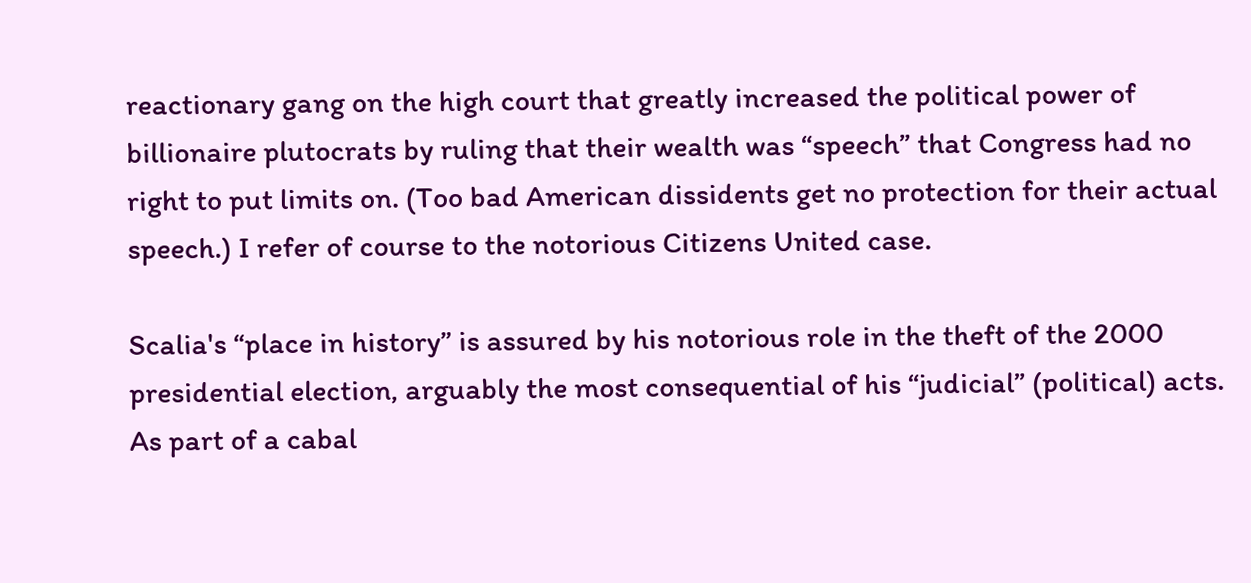reactionary gang on the high court that greatly increased the political power of billionaire plutocrats by ruling that their wealth was “speech” that Congress had no right to put limits on. (Too bad American dissidents get no protection for their actual speech.) I refer of course to the notorious Citizens United case.

Scalia's “place in history” is assured by his notorious role in the theft of the 2000 presidential election, arguably the most consequential of his “judicial” (political) acts. As part of a cabal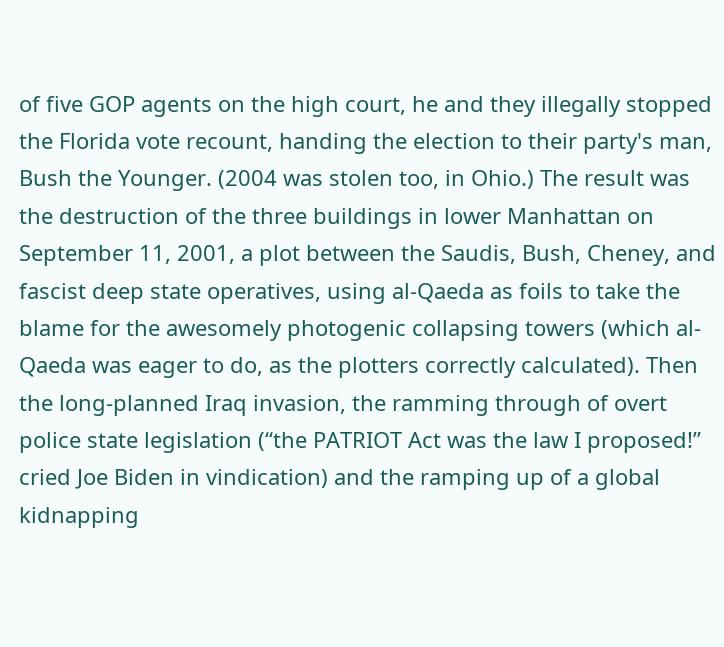of five GOP agents on the high court, he and they illegally stopped the Florida vote recount, handing the election to their party's man, Bush the Younger. (2004 was stolen too, in Ohio.) The result was the destruction of the three buildings in lower Manhattan on September 11, 2001, a plot between the Saudis, Bush, Cheney, and fascist deep state operatives, using al-Qaeda as foils to take the blame for the awesomely photogenic collapsing towers (which al-Qaeda was eager to do, as the plotters correctly calculated). Then the long-planned Iraq invasion, the ramming through of overt police state legislation (“the PATRIOT Act was the law I proposed!” cried Joe Biden in vindication) and the ramping up of a global kidnapping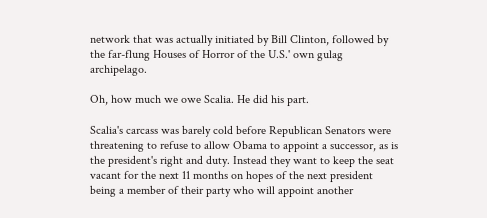network that was actually initiated by Bill Clinton, followed by the far-flung Houses of Horror of the U.S.' own gulag archipelago.

Oh, how much we owe Scalia. He did his part.

Scalia's carcass was barely cold before Republican Senators were threatening to refuse to allow Obama to appoint a successor, as is the president's right and duty. Instead they want to keep the seat vacant for the next 11 months on hopes of the next president being a member of their party who will appoint another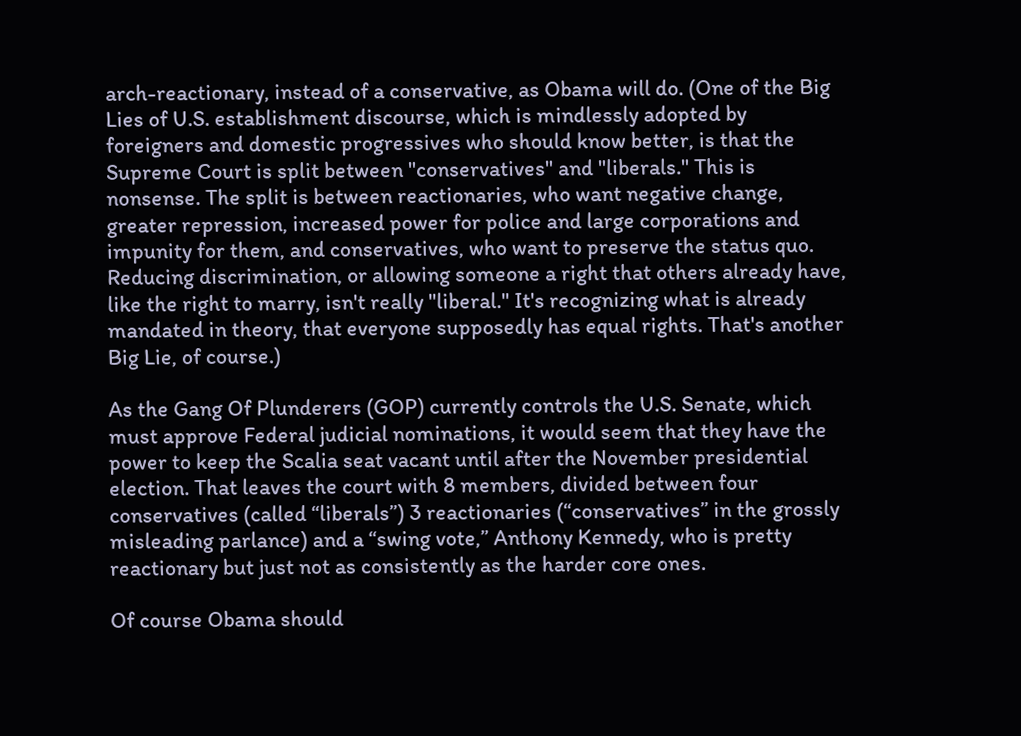arch-reactionary, instead of a conservative, as Obama will do. (One of the Big Lies of U.S. establishment discourse, which is mindlessly adopted by foreigners and domestic progressives who should know better, is that the Supreme Court is split between "conservatives" and "liberals." This is nonsense. The split is between reactionaries, who want negative change, greater repression, increased power for police and large corporations and impunity for them, and conservatives, who want to preserve the status quo. Reducing discrimination, or allowing someone a right that others already have, like the right to marry, isn't really "liberal." It's recognizing what is already mandated in theory, that everyone supposedly has equal rights. That's another Big Lie, of course.)

As the Gang Of Plunderers (GOP) currently controls the U.S. Senate, which must approve Federal judicial nominations, it would seem that they have the power to keep the Scalia seat vacant until after the November presidential election. That leaves the court with 8 members, divided between four conservatives (called “liberals”) 3 reactionaries (“conservatives” in the grossly misleading parlance) and a “swing vote,” Anthony Kennedy, who is pretty reactionary but just not as consistently as the harder core ones.

Of course Obama should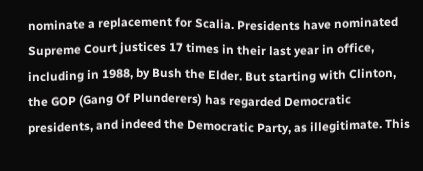nominate a replacement for Scalia. Presidents have nominated Supreme Court justices 17 times in their last year in office, including in 1988, by Bush the Elder. But starting with Clinton, the GOP (Gang Of Plunderers) has regarded Democratic presidents, and indeed the Democratic Party, as illegitimate. This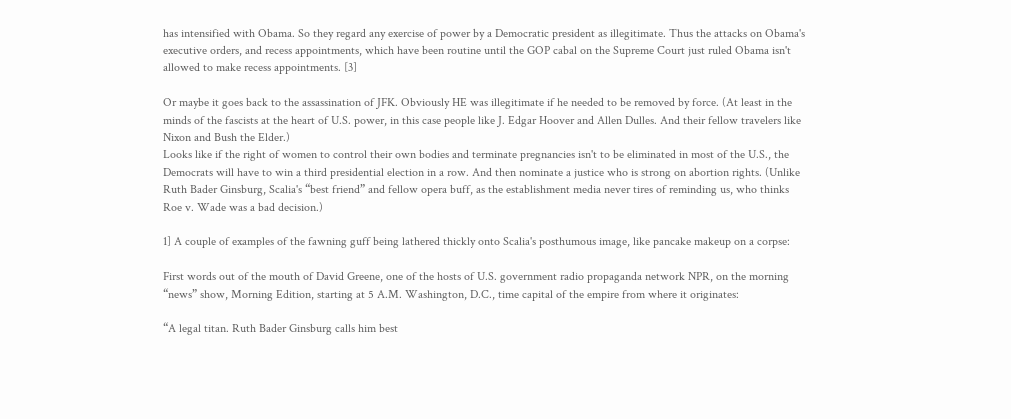has intensified with Obama. So they regard any exercise of power by a Democratic president as illegitimate. Thus the attacks on Obama's executive orders, and recess appointments, which have been routine until the GOP cabal on the Supreme Court just ruled Obama isn't allowed to make recess appointments. [3]

Or maybe it goes back to the assassination of JFK. Obviously HE was illegitimate if he needed to be removed by force. (At least in the minds of the fascists at the heart of U.S. power, in this case people like J. Edgar Hoover and Allen Dulles. And their fellow travelers like Nixon and Bush the Elder.)
Looks like if the right of women to control their own bodies and terminate pregnancies isn't to be eliminated in most of the U.S., the Democrats will have to win a third presidential election in a row. And then nominate a justice who is strong on abortion rights. (Unlike Ruth Bader Ginsburg, Scalia's “best friend” and fellow opera buff, as the establishment media never tires of reminding us, who thinks Roe v. Wade was a bad decision.)

1] A couple of examples of the fawning guff being lathered thickly onto Scalia's posthumous image, like pancake makeup on a corpse:

First words out of the mouth of David Greene, one of the hosts of U.S. government radio propaganda network NPR, on the morning “news” show, Morning Edition, starting at 5 A.M. Washington, D.C., time capital of the empire from where it originates:

“A legal titan. Ruth Bader Ginsburg calls him best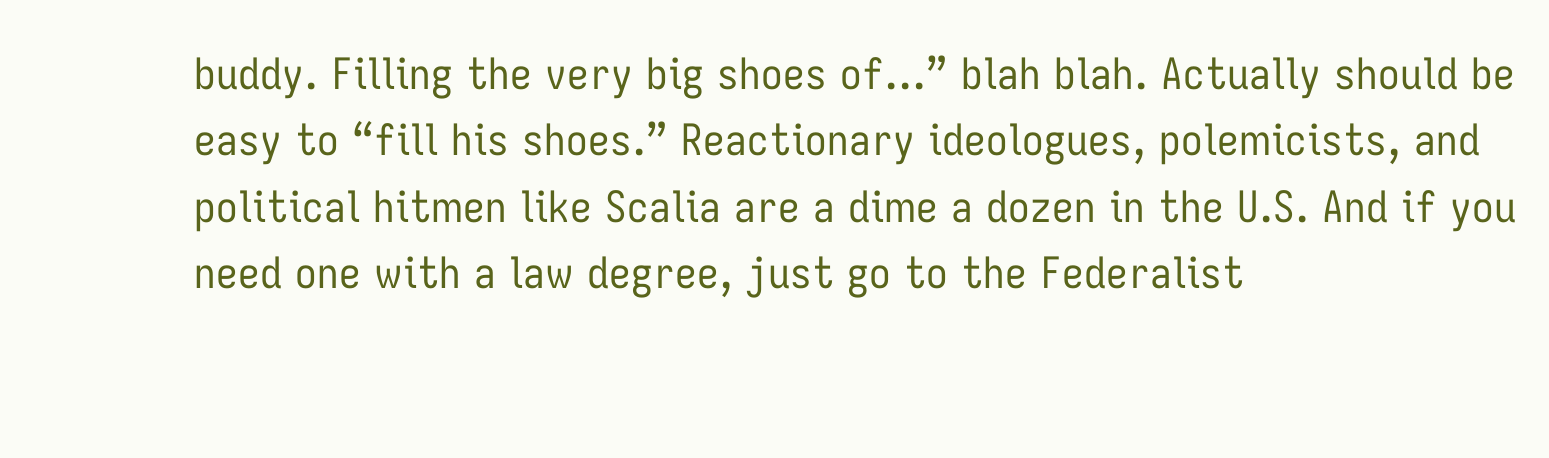buddy. Filling the very big shoes of...” blah blah. Actually should be easy to “fill his shoes.” Reactionary ideologues, polemicists, and political hitmen like Scalia are a dime a dozen in the U.S. And if you need one with a law degree, just go to the Federalist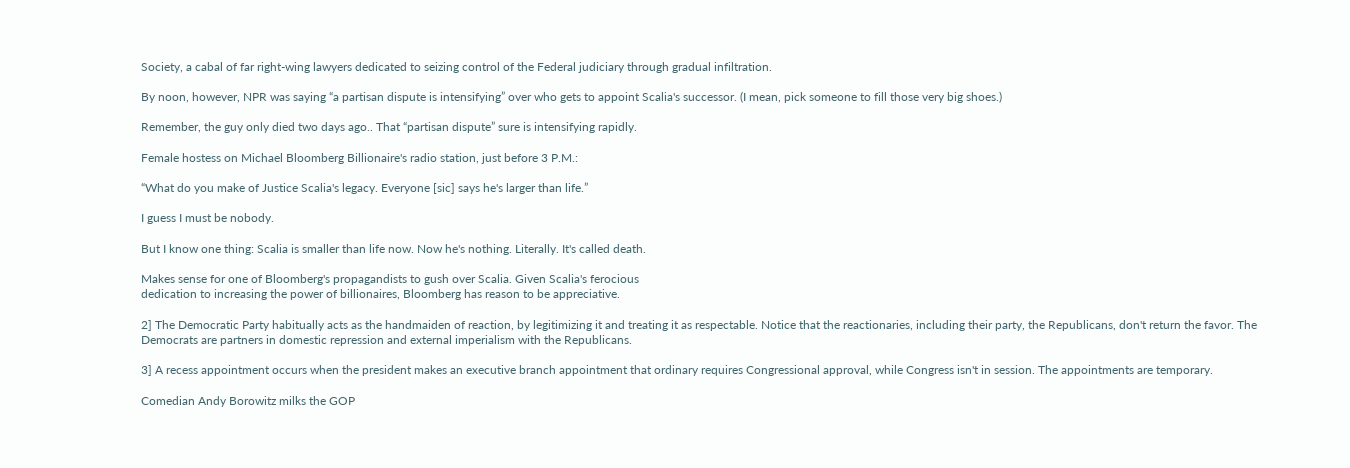Society, a cabal of far right-wing lawyers dedicated to seizing control of the Federal judiciary through gradual infiltration.

By noon, however, NPR was saying “a partisan dispute is intensifying” over who gets to appoint Scalia's successor. (I mean, pick someone to fill those very big shoes.)

Remember, the guy only died two days ago.. That “partisan dispute” sure is intensifying rapidly.

Female hostess on Michael Bloomberg Billionaire's radio station, just before 3 P.M.:

“What do you make of Justice Scalia's legacy. Everyone [sic] says he's larger than life.”

I guess I must be nobody.

But I know one thing: Scalia is smaller than life now. Now he's nothing. Literally. It's called death.

Makes sense for one of Bloomberg's propagandists to gush over Scalia. Given Scalia's ferocious
dedication to increasing the power of billionaires, Bloomberg has reason to be appreciative.

2] The Democratic Party habitually acts as the handmaiden of reaction, by legitimizing it and treating it as respectable. Notice that the reactionaries, including their party, the Republicans, don't return the favor. The Democrats are partners in domestic repression and external imperialism with the Republicans.

3] A recess appointment occurs when the president makes an executive branch appointment that ordinary requires Congressional approval, while Congress isn't in session. The appointments are temporary.

Comedian Andy Borowitz milks the GOP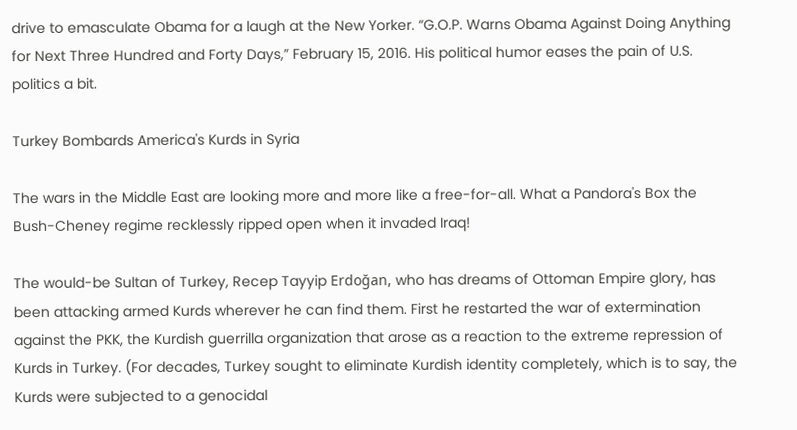drive to emasculate Obama for a laugh at the New Yorker. “G.O.P. Warns Obama Against Doing Anything for Next Three Hundred and Forty Days,” February 15, 2016. His political humor eases the pain of U.S. politics a bit.

Turkey Bombards America's Kurds in Syria

The wars in the Middle East are looking more and more like a free-for-all. What a Pandora's Box the Bush-Cheney regime recklessly ripped open when it invaded Iraq!

The would-be Sultan of Turkey, Recep Tayyip Erdoğan, who has dreams of Ottoman Empire glory, has been attacking armed Kurds wherever he can find them. First he restarted the war of extermination against the PKK, the Kurdish guerrilla organization that arose as a reaction to the extreme repression of Kurds in Turkey. (For decades, Turkey sought to eliminate Kurdish identity completely, which is to say, the Kurds were subjected to a genocidal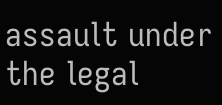assault under the legal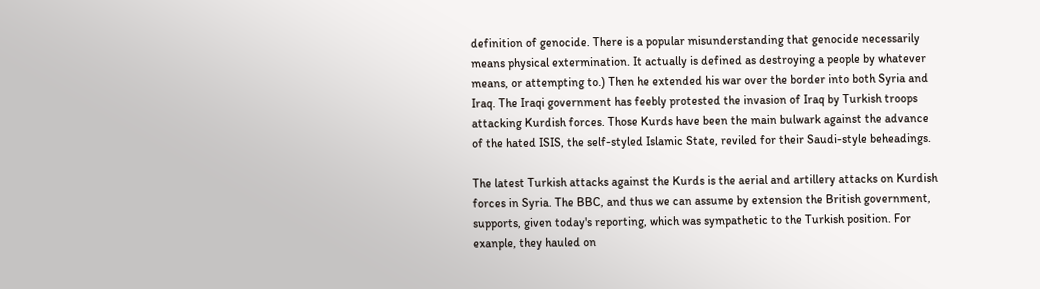definition of genocide. There is a popular misunderstanding that genocide necessarily means physical extermination. It actually is defined as destroying a people by whatever means, or attempting to.) Then he extended his war over the border into both Syria and Iraq. The Iraqi government has feebly protested the invasion of Iraq by Turkish troops attacking Kurdish forces. Those Kurds have been the main bulwark against the advance of the hated ISIS, the self-styled Islamic State, reviled for their Saudi-style beheadings.

The latest Turkish attacks against the Kurds is the aerial and artillery attacks on Kurdish forces in Syria. The BBC, and thus we can assume by extension the British government, supports, given today's reporting, which was sympathetic to the Turkish position. For exanple, they hauled on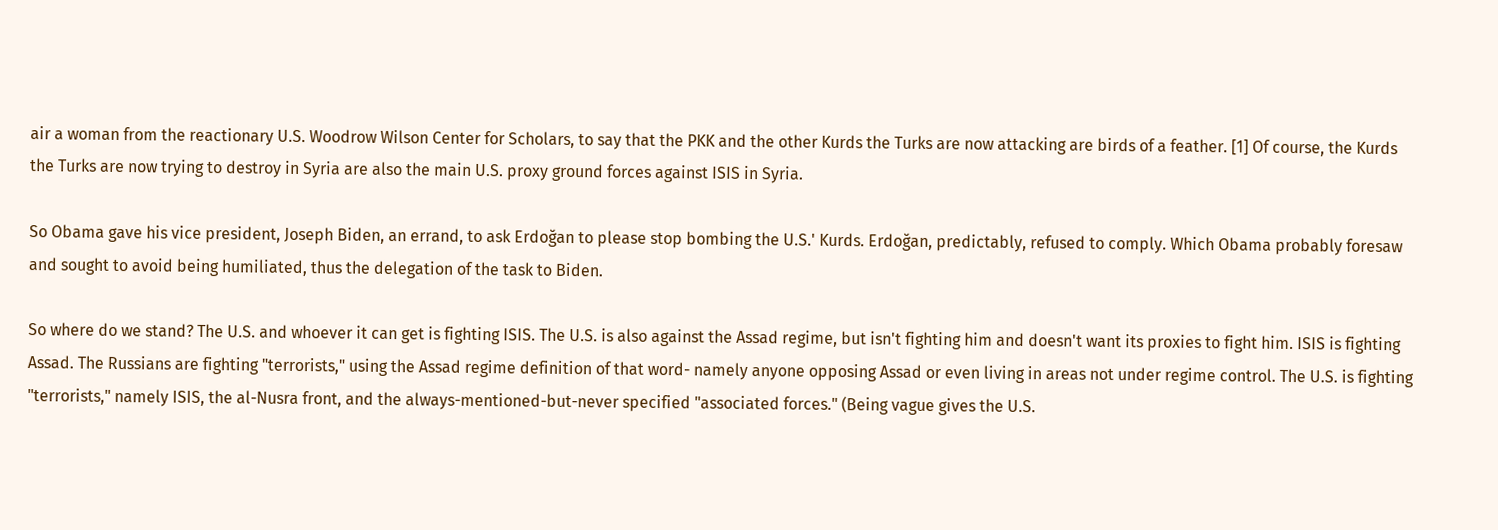air a woman from the reactionary U.S. Woodrow Wilson Center for Scholars, to say that the PKK and the other Kurds the Turks are now attacking are birds of a feather. [1] Of course, the Kurds the Turks are now trying to destroy in Syria are also the main U.S. proxy ground forces against ISIS in Syria.

So Obama gave his vice president, Joseph Biden, an errand, to ask Erdoğan to please stop bombing the U.S.' Kurds. Erdoğan, predictably, refused to comply. Which Obama probably foresaw and sought to avoid being humiliated, thus the delegation of the task to Biden.

So where do we stand? The U.S. and whoever it can get is fighting ISIS. The U.S. is also against the Assad regime, but isn't fighting him and doesn't want its proxies to fight him. ISIS is fighting Assad. The Russians are fighting "terrorists," using the Assad regime definition of that word- namely anyone opposing Assad or even living in areas not under regime control. The U.S. is fighting "terrorists," namely ISIS, the al-Nusra front, and the always-mentioned-but-never specified "associated forces." (Being vague gives the U.S.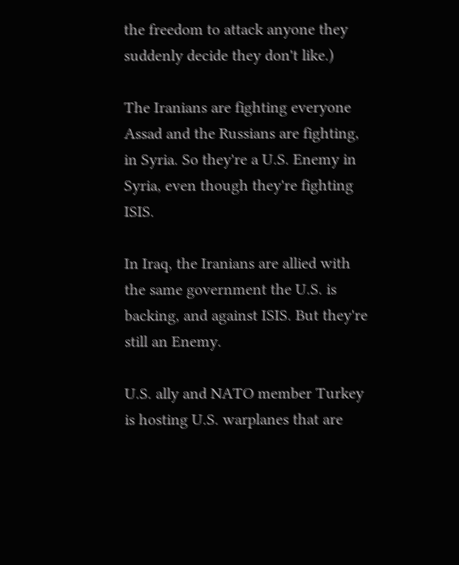the freedom to attack anyone they suddenly decide they don't like.)

The Iranians are fighting everyone Assad and the Russians are fighting, in Syria. So they're a U.S. Enemy in Syria, even though they're fighting ISIS.

In Iraq, the Iranians are allied with the same government the U.S. is backing, and against ISIS. But they're still an Enemy.

U.S. ally and NATO member Turkey is hosting U.S. warplanes that are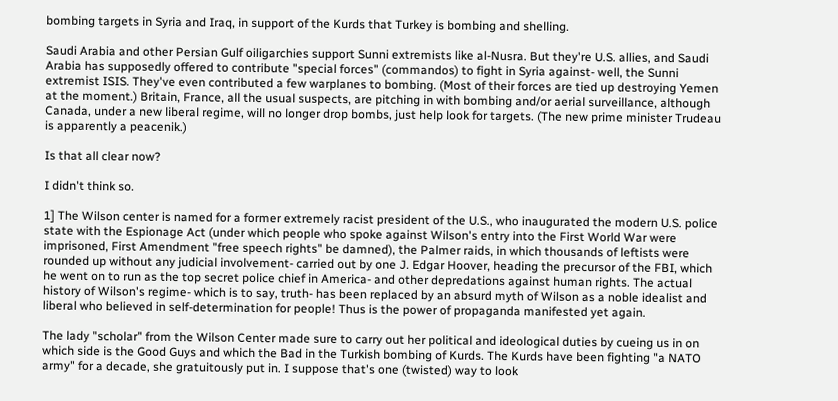bombing targets in Syria and Iraq, in support of the Kurds that Turkey is bombing and shelling.

Saudi Arabia and other Persian Gulf oiligarchies support Sunni extremists like al-Nusra. But they're U.S. allies, and Saudi Arabia has supposedly offered to contribute "special forces" (commandos) to fight in Syria against- well, the Sunni extremist ISIS. They've even contributed a few warplanes to bombing. (Most of their forces are tied up destroying Yemen at the moment.) Britain, France, all the usual suspects, are pitching in with bombing and/or aerial surveillance, although Canada, under a new liberal regime, will no longer drop bombs, just help look for targets. (The new prime minister Trudeau is apparently a peacenik.)

Is that all clear now?

I didn't think so.

1] The Wilson center is named for a former extremely racist president of the U.S., who inaugurated the modern U.S. police state with the Espionage Act (under which people who spoke against Wilson's entry into the First World War were imprisoned, First Amendment "free speech rights" be damned), the Palmer raids, in which thousands of leftists were rounded up without any judicial involvement- carried out by one J. Edgar Hoover, heading the precursor of the FBI, which he went on to run as the top secret police chief in America- and other depredations against human rights. The actual history of Wilson's regime- which is to say, truth- has been replaced by an absurd myth of Wilson as a noble idealist and liberal who believed in self-determination for people! Thus is the power of propaganda manifested yet again.

The lady "scholar" from the Wilson Center made sure to carry out her political and ideological duties by cueing us in on which side is the Good Guys and which the Bad in the Turkish bombing of Kurds. The Kurds have been fighting "a NATO army" for a decade, she gratuitously put in. I suppose that's one (twisted) way to look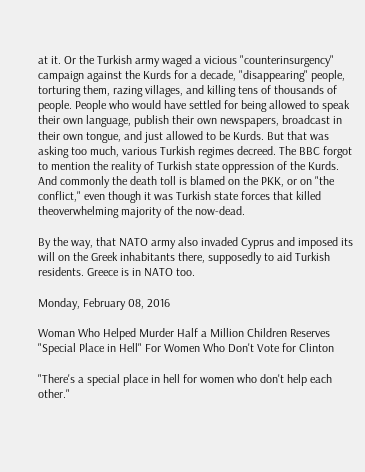at it. Or the Turkish army waged a vicious "counterinsurgency" campaign against the Kurds for a decade, "disappearing" people, torturing them, razing villages, and killing tens of thousands of people. People who would have settled for being allowed to speak their own language, publish their own newspapers, broadcast in their own tongue, and just allowed to be Kurds. But that was asking too much, various Turkish regimes decreed. The BBC forgot to mention the reality of Turkish state oppression of the Kurds. And commonly the death toll is blamed on the PKK, or on "the conflict," even though it was Turkish state forces that killed theoverwhelming majority of the now-dead.

By the way, that NATO army also invaded Cyprus and imposed its will on the Greek inhabitants there, supposedly to aid Turkish residents. Greece is in NATO too.

Monday, February 08, 2016

Woman Who Helped Murder Half a Million Children Reserves "Special Place in Hell" For Women Who Don't Vote for Clinton

"There's a special place in hell for women who don't help each other."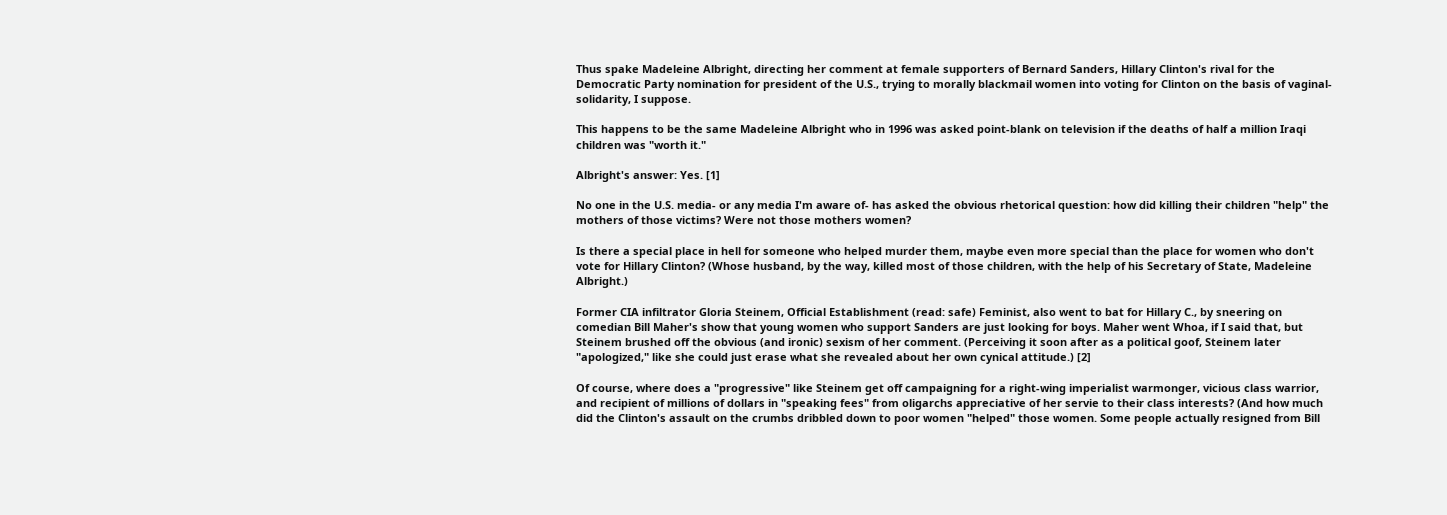Thus spake Madeleine Albright, directing her comment at female supporters of Bernard Sanders, Hillary Clinton's rival for the Democratic Party nomination for president of the U.S., trying to morally blackmail women into voting for Clinton on the basis of vaginal-solidarity, I suppose.

This happens to be the same Madeleine Albright who in 1996 was asked point-blank on television if the deaths of half a million Iraqi children was "worth it."

Albright's answer: Yes. [1]

No one in the U.S. media- or any media I'm aware of- has asked the obvious rhetorical question: how did killing their children "help" the mothers of those victims? Were not those mothers women?

Is there a special place in hell for someone who helped murder them, maybe even more special than the place for women who don't vote for Hillary Clinton? (Whose husband, by the way, killed most of those children, with the help of his Secretary of State, Madeleine Albright.)

Former CIA infiltrator Gloria Steinem, Official Establishment (read: safe) Feminist, also went to bat for Hillary C., by sneering on comedian Bill Maher's show that young women who support Sanders are just looking for boys. Maher went Whoa, if I said that, but Steinem brushed off the obvious (and ironic) sexism of her comment. (Perceiving it soon after as a political goof, Steinem later "apologized," like she could just erase what she revealed about her own cynical attitude.) [2]

Of course, where does a "progressive" like Steinem get off campaigning for a right-wing imperialist warmonger, vicious class warrior, and recipient of millions of dollars in "speaking fees" from oligarchs appreciative of her servie to their class interests? (And how much did the Clinton's assault on the crumbs dribbled down to poor women "helped" those women. Some people actually resigned from Bill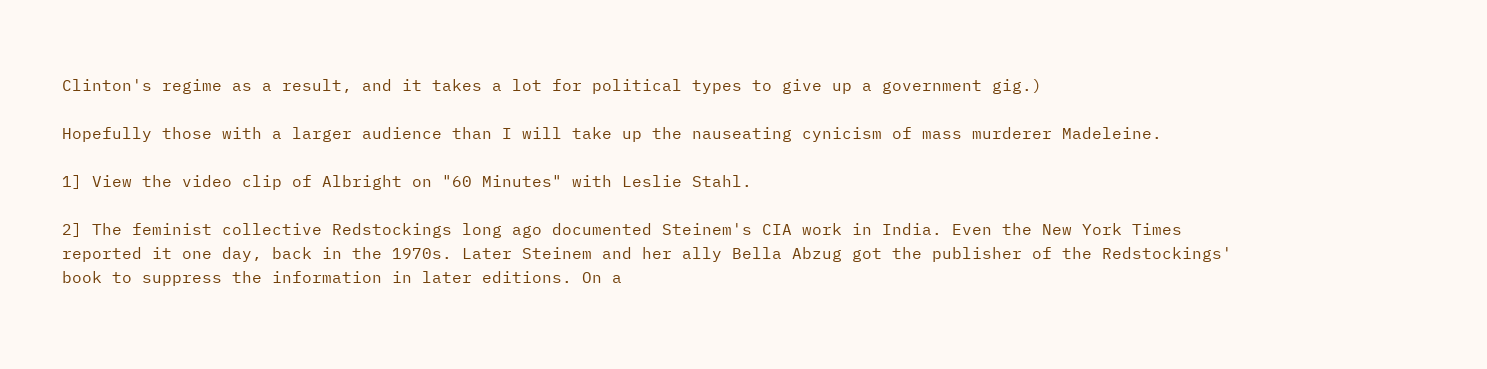Clinton's regime as a result, and it takes a lot for political types to give up a government gig.)

Hopefully those with a larger audience than I will take up the nauseating cynicism of mass murderer Madeleine.

1] View the video clip of Albright on "60 Minutes" with Leslie Stahl.

2] The feminist collective Redstockings long ago documented Steinem's CIA work in India. Even the New York Times reported it one day, back in the 1970s. Later Steinem and her ally Bella Abzug got the publisher of the Redstockings' book to suppress the information in later editions. On a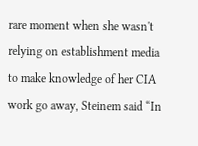rare moment when she wasn't relying on establishment media to make knowledge of her CIA work go away, Steinem said “In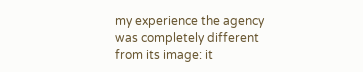my experience the agency was completely different from its image: it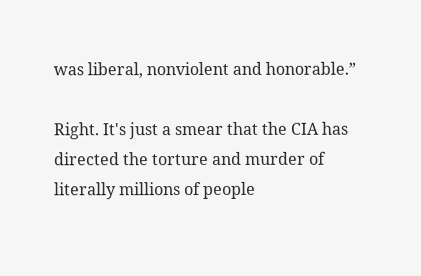was liberal, nonviolent and honorable.”

Right. It's just a smear that the CIA has directed the torture and murder of literally millions of people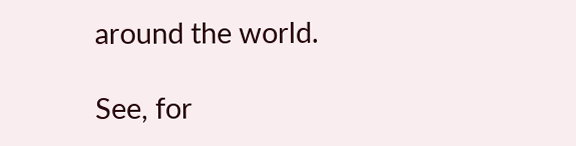around the world.

See, for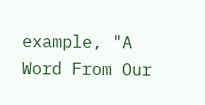example, "A Word From Our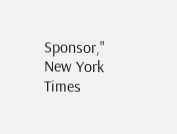Sponsor," New York Times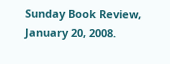Sunday Book Review, January 20, 2008.